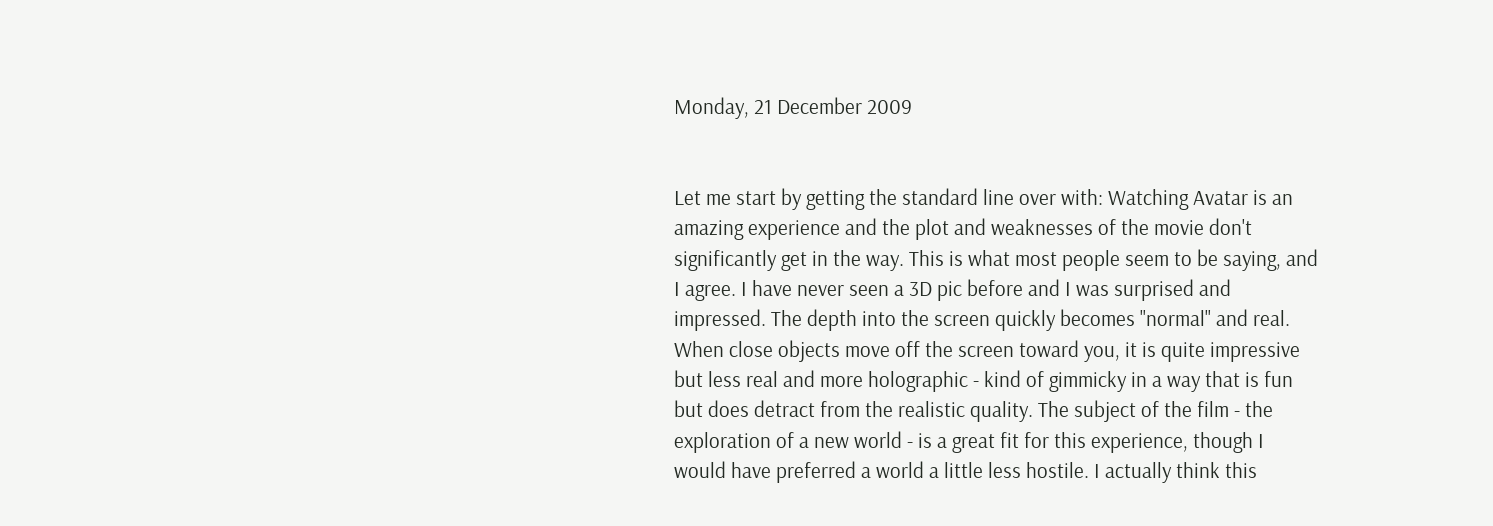Monday, 21 December 2009


Let me start by getting the standard line over with: Watching Avatar is an amazing experience and the plot and weaknesses of the movie don't significantly get in the way. This is what most people seem to be saying, and I agree. I have never seen a 3D pic before and I was surprised and impressed. The depth into the screen quickly becomes "normal" and real. When close objects move off the screen toward you, it is quite impressive but less real and more holographic - kind of gimmicky in a way that is fun but does detract from the realistic quality. The subject of the film - the exploration of a new world - is a great fit for this experience, though I would have preferred a world a little less hostile. I actually think this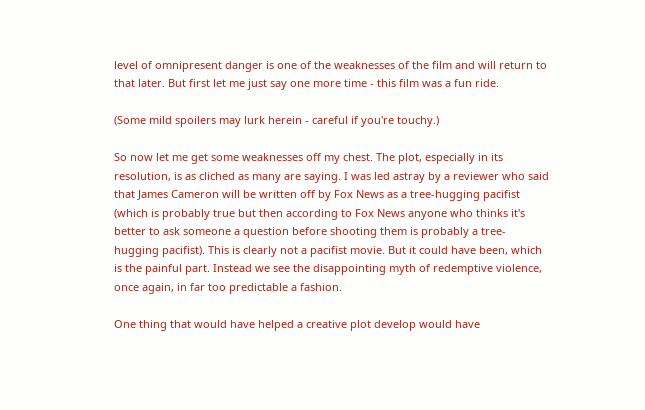level of omnipresent danger is one of the weaknesses of the film and will return to that later. But first let me just say one more time - this film was a fun ride.

(Some mild spoilers may lurk herein - careful if you're touchy.)

So now let me get some weaknesses off my chest. The plot, especially in its resolution, is as cliched as many are saying. I was led astray by a reviewer who said that James Cameron will be written off by Fox News as a tree-hugging pacifist (which is probably true but then according to Fox News anyone who thinks it's better to ask someone a question before shooting them is probably a tree-hugging pacifist). This is clearly not a pacifist movie. But it could have been, which is the painful part. Instead we see the disappointing myth of redemptive violence, once again, in far too predictable a fashion.

One thing that would have helped a creative plot develop would have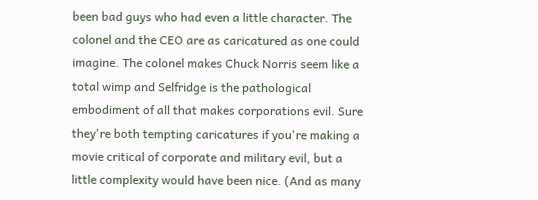been bad guys who had even a little character. The colonel and the CEO are as caricatured as one could imagine. The colonel makes Chuck Norris seem like a total wimp and Selfridge is the pathological embodiment of all that makes corporations evil. Sure they're both tempting caricatures if you're making a movie critical of corporate and military evil, but a little complexity would have been nice. (And as many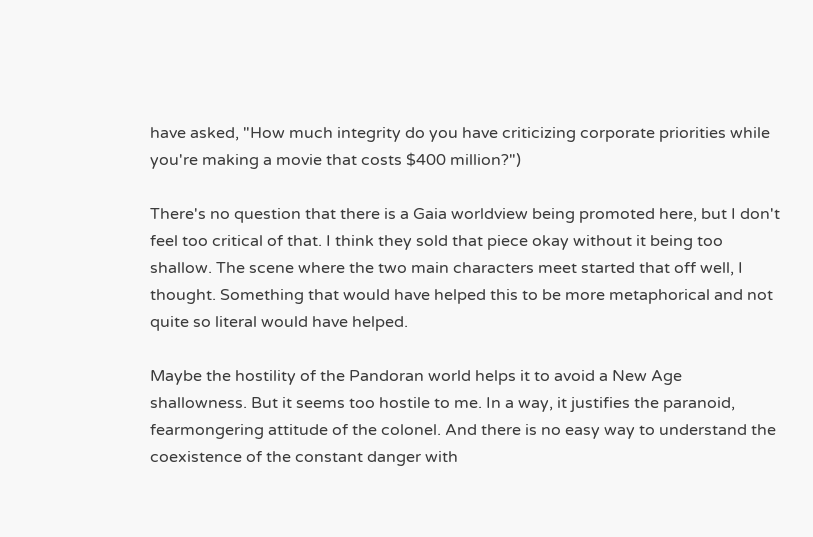have asked, "How much integrity do you have criticizing corporate priorities while you're making a movie that costs $400 million?")

There's no question that there is a Gaia worldview being promoted here, but I don't feel too critical of that. I think they sold that piece okay without it being too shallow. The scene where the two main characters meet started that off well, I thought. Something that would have helped this to be more metaphorical and not quite so literal would have helped.

Maybe the hostility of the Pandoran world helps it to avoid a New Age shallowness. But it seems too hostile to me. In a way, it justifies the paranoid, fearmongering attitude of the colonel. And there is no easy way to understand the coexistence of the constant danger with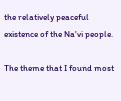the relatively peaceful existence of the Na'vi people.

The theme that I found most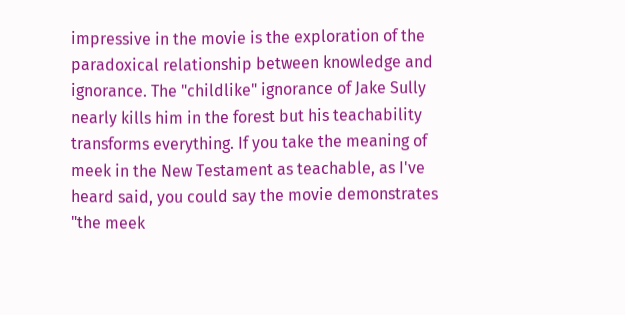impressive in the movie is the exploration of the paradoxical relationship between knowledge and ignorance. The "childlike" ignorance of Jake Sully nearly kills him in the forest but his teachability transforms everything. If you take the meaning of meek in the New Testament as teachable, as I've heard said, you could say the movie demonstrates "the meek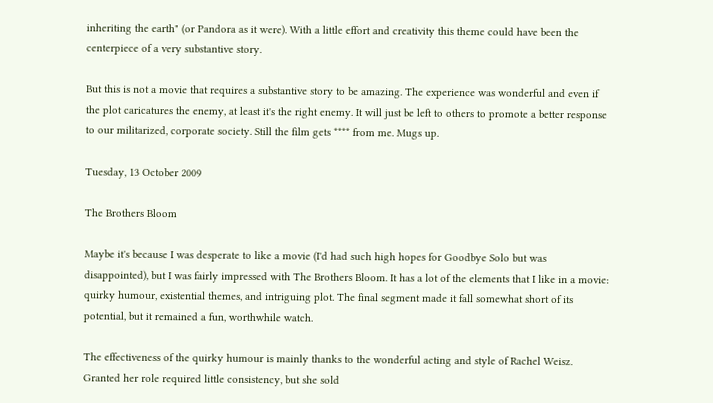inheriting the earth" (or Pandora as it were). With a little effort and creativity this theme could have been the centerpiece of a very substantive story.

But this is not a movie that requires a substantive story to be amazing. The experience was wonderful and even if the plot caricatures the enemy, at least it's the right enemy. It will just be left to others to promote a better response to our militarized, corporate society. Still the film gets **** from me. Mugs up.

Tuesday, 13 October 2009

The Brothers Bloom

Maybe it's because I was desperate to like a movie (I'd had such high hopes for Goodbye Solo but was disappointed), but I was fairly impressed with The Brothers Bloom. It has a lot of the elements that I like in a movie: quirky humour, existential themes, and intriguing plot. The final segment made it fall somewhat short of its potential, but it remained a fun, worthwhile watch.

The effectiveness of the quirky humour is mainly thanks to the wonderful acting and style of Rachel Weisz. Granted her role required little consistency, but she sold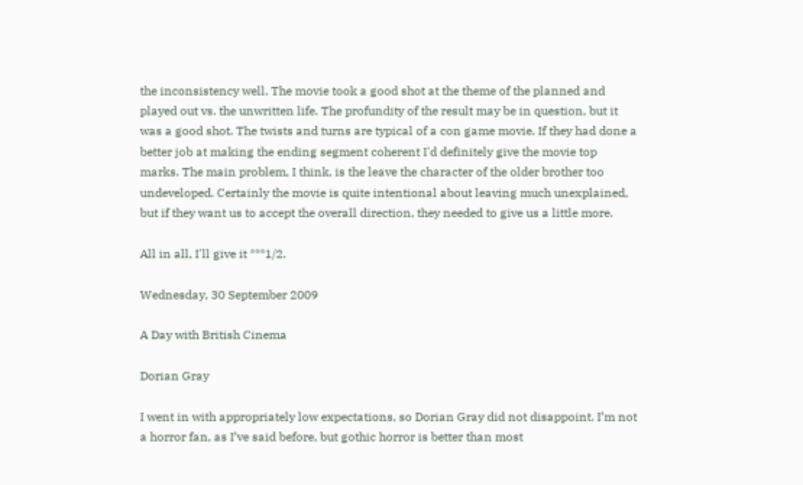the inconsistency well. The movie took a good shot at the theme of the planned and played out vs. the unwritten life. The profundity of the result may be in question, but it was a good shot. The twists and turns are typical of a con game movie. If they had done a better job at making the ending segment coherent I'd definitely give the movie top marks. The main problem, I think, is the leave the character of the older brother too undeveloped. Certainly the movie is quite intentional about leaving much unexplained, but if they want us to accept the overall direction, they needed to give us a little more.

All in all, I'll give it ***1/2.

Wednesday, 30 September 2009

A Day with British Cinema

Dorian Gray

I went in with appropriately low expectations, so Dorian Gray did not disappoint. I’m not a horror fan, as I’ve said before, but gothic horror is better than most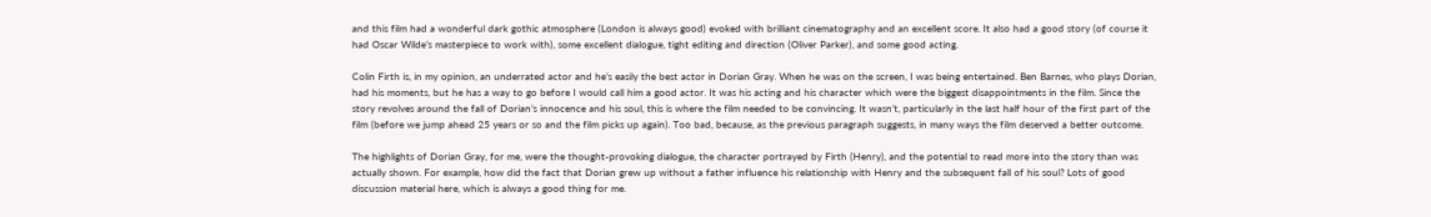and this film had a wonderful dark gothic atmosphere (London is always good) evoked with brilliant cinematography and an excellent score. It also had a good story (of course it had Oscar Wilde’s masterpiece to work with), some excellent dialogue, tight editing and direction (Oliver Parker), and some good acting.

Colin Firth is, in my opinion, an underrated actor and he’s easily the best actor in Dorian Gray. When he was on the screen, I was being entertained. Ben Barnes, who plays Dorian, had his moments, but he has a way to go before I would call him a good actor. It was his acting and his character which were the biggest disappointments in the film. Since the story revolves around the fall of Dorian’s innocence and his soul, this is where the film needed to be convincing. It wasn’t, particularly in the last half hour of the first part of the film (before we jump ahead 25 years or so and the film picks up again). Too bad, because, as the previous paragraph suggests, in many ways the film deserved a better outcome.

The highlights of Dorian Gray, for me, were the thought-provoking dialogue, the character portrayed by Firth (Henry), and the potential to read more into the story than was actually shown. For example, how did the fact that Dorian grew up without a father influence his relationship with Henry and the subsequent fall of his soul? Lots of good discussion material here, which is always a good thing for me.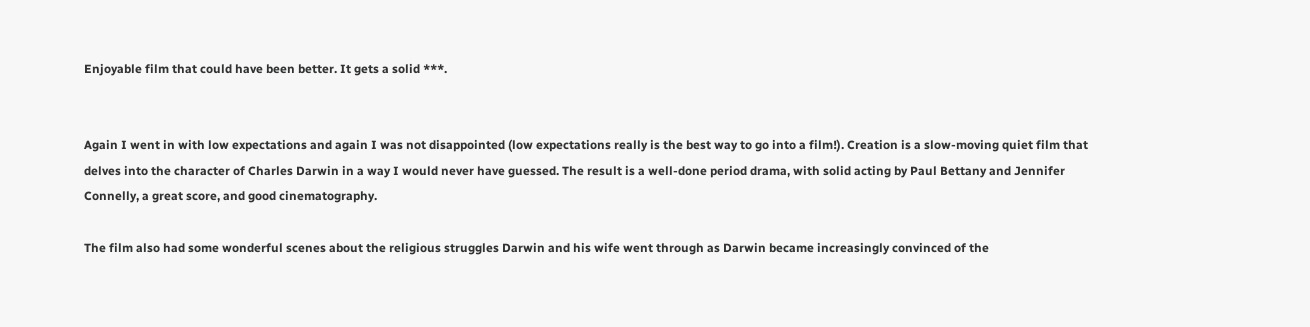Enjoyable film that could have been better. It gets a solid ***.


Again I went in with low expectations and again I was not disappointed (low expectations really is the best way to go into a film!). Creation is a slow-moving quiet film that delves into the character of Charles Darwin in a way I would never have guessed. The result is a well-done period drama, with solid acting by Paul Bettany and Jennifer Connelly, a great score, and good cinematography.

The film also had some wonderful scenes about the religious struggles Darwin and his wife went through as Darwin became increasingly convinced of the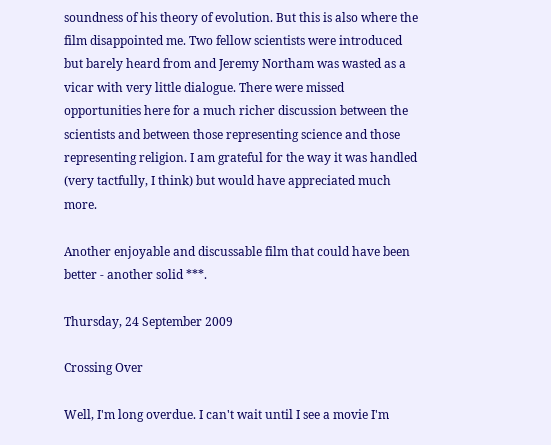soundness of his theory of evolution. But this is also where the film disappointed me. Two fellow scientists were introduced but barely heard from and Jeremy Northam was wasted as a vicar with very little dialogue. There were missed opportunities here for a much richer discussion between the scientists and between those representing science and those representing religion. I am grateful for the way it was handled (very tactfully, I think) but would have appreciated much more.

Another enjoyable and discussable film that could have been better - another solid ***.

Thursday, 24 September 2009

Crossing Over

Well, I'm long overdue. I can't wait until I see a movie I'm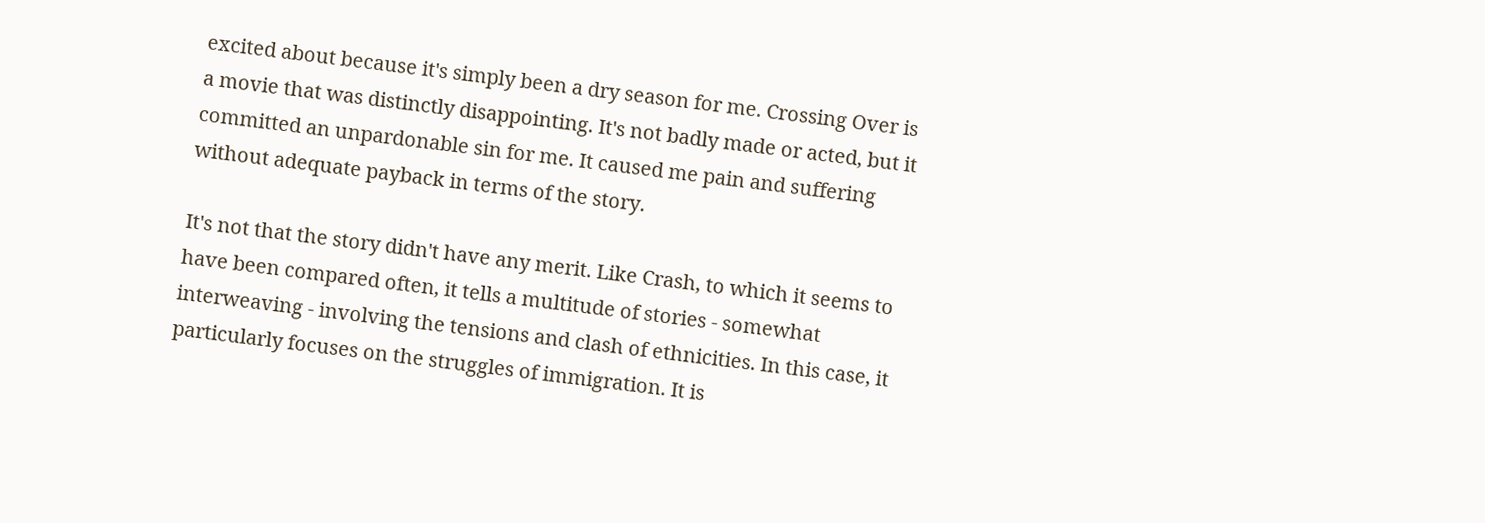excited about because it's simply been a dry season for me. Crossing Over is a movie that was distinctly disappointing. It's not badly made or acted, but it committed an unpardonable sin for me. It caused me pain and suffering without adequate payback in terms of the story.

It's not that the story didn't have any merit. Like Crash, to which it seems to have been compared often, it tells a multitude of stories - somewhat interweaving - involving the tensions and clash of ethnicities. In this case, it particularly focuses on the struggles of immigration. It is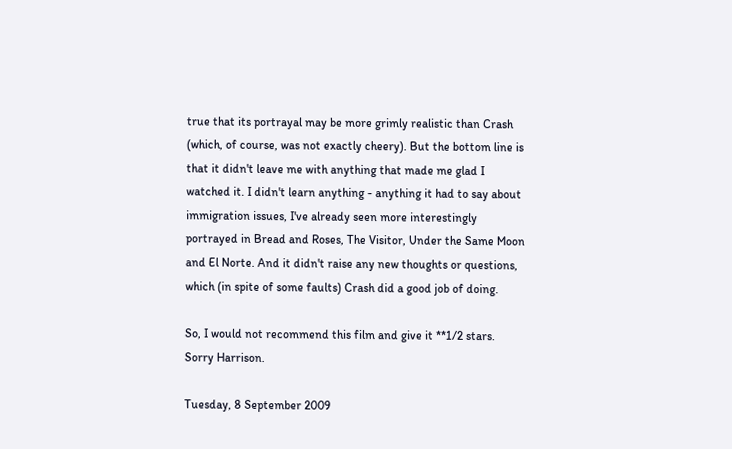true that its portrayal may be more grimly realistic than Crash (which, of course, was not exactly cheery). But the bottom line is that it didn't leave me with anything that made me glad I watched it. I didn't learn anything - anything it had to say about immigration issues, I've already seen more interestingly portrayed in Bread and Roses, The Visitor, Under the Same Moon and El Norte. And it didn't raise any new thoughts or questions, which (in spite of some faults) Crash did a good job of doing.

So, I would not recommend this film and give it **1/2 stars. Sorry Harrison.

Tuesday, 8 September 2009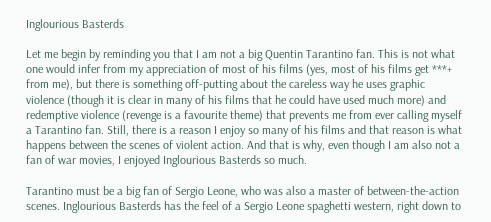Inglourious Basterds

Let me begin by reminding you that I am not a big Quentin Tarantino fan. This is not what one would infer from my appreciation of most of his films (yes, most of his films get ***+ from me), but there is something off-putting about the careless way he uses graphic violence (though it is clear in many of his films that he could have used much more) and redemptive violence (revenge is a favourite theme) that prevents me from ever calling myself a Tarantino fan. Still, there is a reason I enjoy so many of his films and that reason is what happens between the scenes of violent action. And that is why, even though I am also not a fan of war movies, I enjoyed Inglourious Basterds so much.

Tarantino must be a big fan of Sergio Leone, who was also a master of between-the-action scenes. Inglourious Basterds has the feel of a Sergio Leone spaghetti western, right down to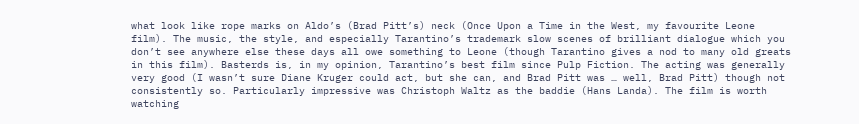what look like rope marks on Aldo’s (Brad Pitt’s) neck (Once Upon a Time in the West, my favourite Leone film). The music, the style, and especially Tarantino’s trademark slow scenes of brilliant dialogue which you don’t see anywhere else these days all owe something to Leone (though Tarantino gives a nod to many old greats in this film). Basterds is, in my opinion, Tarantino’s best film since Pulp Fiction. The acting was generally very good (I wasn’t sure Diane Kruger could act, but she can, and Brad Pitt was … well, Brad Pitt) though not consistently so. Particularly impressive was Christoph Waltz as the baddie (Hans Landa). The film is worth watching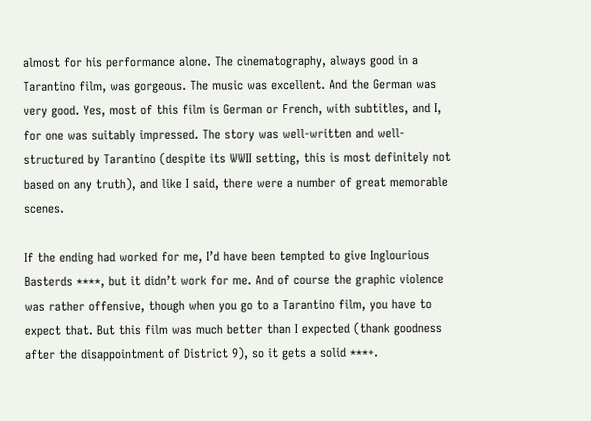almost for his performance alone. The cinematography, always good in a Tarantino film, was gorgeous. The music was excellent. And the German was very good. Yes, most of this film is German or French, with subtitles, and I, for one was suitably impressed. The story was well-written and well-structured by Tarantino (despite its WWII setting, this is most definitely not based on any truth), and like I said, there were a number of great memorable scenes.

If the ending had worked for me, I’d have been tempted to give Inglourious Basterds ****, but it didn’t work for me. And of course the graphic violence was rather offensive, though when you go to a Tarantino film, you have to expect that. But this film was much better than I expected (thank goodness after the disappointment of District 9), so it gets a solid ***+.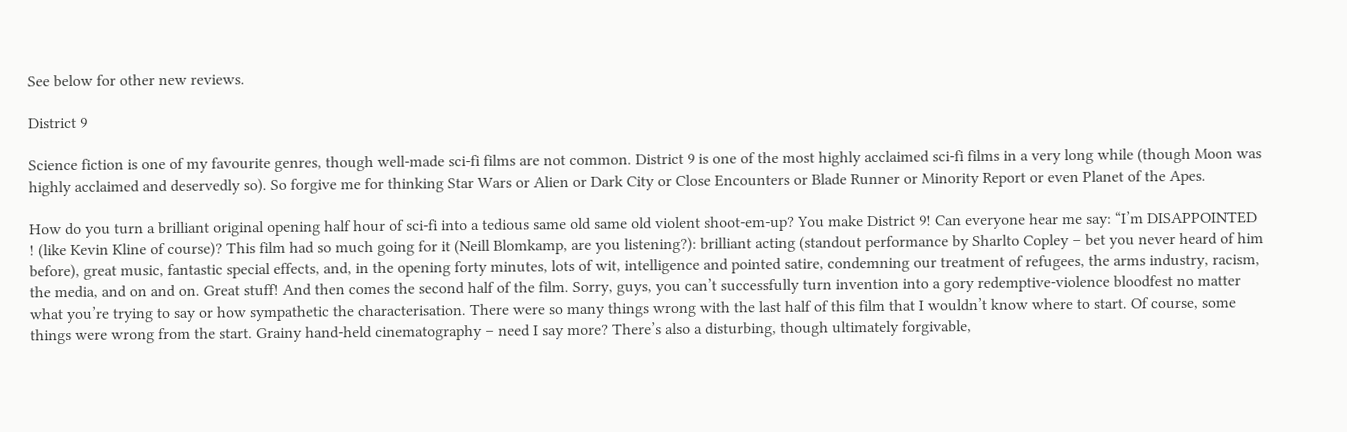See below for other new reviews.

District 9

Science fiction is one of my favourite genres, though well-made sci-fi films are not common. District 9 is one of the most highly acclaimed sci-fi films in a very long while (though Moon was highly acclaimed and deservedly so). So forgive me for thinking Star Wars or Alien or Dark City or Close Encounters or Blade Runner or Minority Report or even Planet of the Apes.

How do you turn a brilliant original opening half hour of sci-fi into a tedious same old same old violent shoot-em-up? You make District 9! Can everyone hear me say: “I’m DISAPPOINTED ! (like Kevin Kline of course)? This film had so much going for it (Neill Blomkamp, are you listening?): brilliant acting (standout performance by Sharlto Copley – bet you never heard of him before), great music, fantastic special effects, and, in the opening forty minutes, lots of wit, intelligence and pointed satire, condemning our treatment of refugees, the arms industry, racism, the media, and on and on. Great stuff! And then comes the second half of the film. Sorry, guys, you can’t successfully turn invention into a gory redemptive-violence bloodfest no matter what you’re trying to say or how sympathetic the characterisation. There were so many things wrong with the last half of this film that I wouldn’t know where to start. Of course, some things were wrong from the start. Grainy hand-held cinematography – need I say more? There’s also a disturbing, though ultimately forgivable,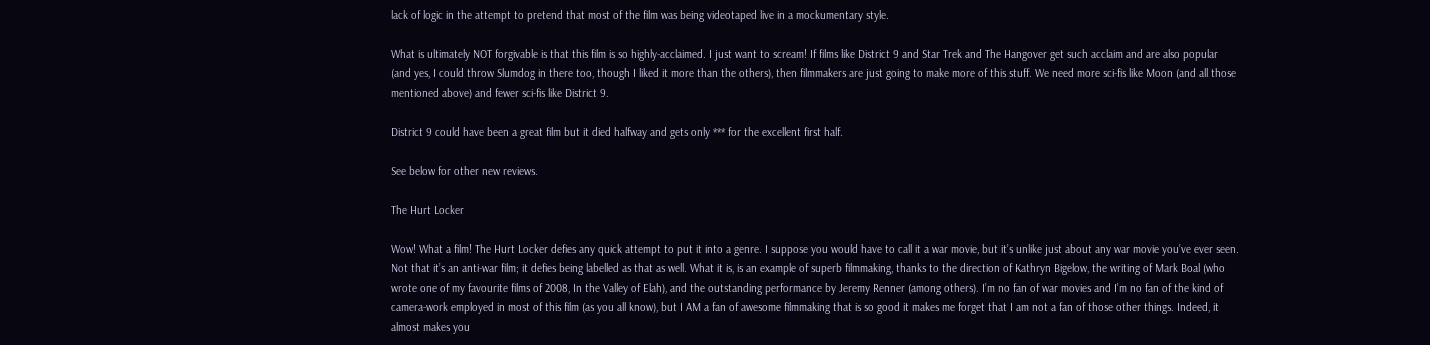lack of logic in the attempt to pretend that most of the film was being videotaped live in a mockumentary style.

What is ultimately NOT forgivable is that this film is so highly-acclaimed. I just want to scream! If films like District 9 and Star Trek and The Hangover get such acclaim and are also popular (and yes, I could throw Slumdog in there too, though I liked it more than the others), then filmmakers are just going to make more of this stuff. We need more sci-fis like Moon (and all those mentioned above) and fewer sci-fis like District 9.

District 9 could have been a great film but it died halfway and gets only *** for the excellent first half.

See below for other new reviews.

The Hurt Locker

Wow! What a film! The Hurt Locker defies any quick attempt to put it into a genre. I suppose you would have to call it a war movie, but it’s unlike just about any war movie you’ve ever seen. Not that it’s an anti-war film; it defies being labelled as that as well. What it is, is an example of superb filmmaking, thanks to the direction of Kathryn Bigelow, the writing of Mark Boal (who wrote one of my favourite films of 2008, In the Valley of Elah), and the outstanding performance by Jeremy Renner (among others). I’m no fan of war movies and I’m no fan of the kind of camera-work employed in most of this film (as you all know), but I AM a fan of awesome filmmaking that is so good it makes me forget that I am not a fan of those other things. Indeed, it almost makes you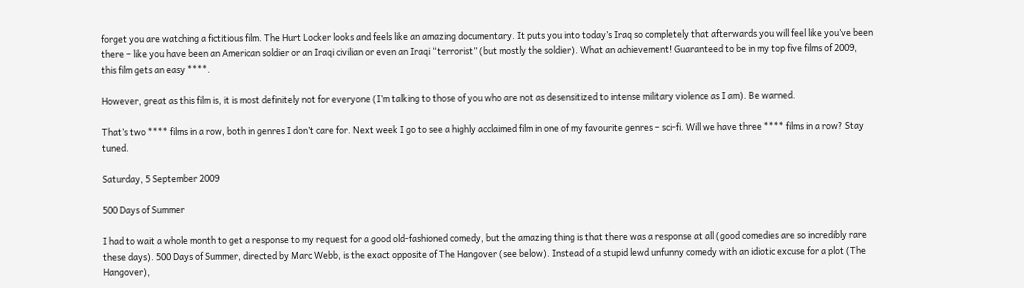forget you are watching a fictitious film. The Hurt Locker looks and feels like an amazing documentary. It puts you into today’s Iraq so completely that afterwards you will feel like you’ve been there – like you have been an American soldier or an Iraqi civilian or even an Iraqi “terrorist” (but mostly the soldier). What an achievement! Guaranteed to be in my top five films of 2009, this film gets an easy ****.

However, great as this film is, it is most definitely not for everyone (I’m talking to those of you who are not as desensitized to intense military violence as I am). Be warned.

That’s two **** films in a row, both in genres I don’t care for. Next week I go to see a highly acclaimed film in one of my favourite genres – sci-fi. Will we have three **** films in a row? Stay tuned.

Saturday, 5 September 2009

500 Days of Summer

I had to wait a whole month to get a response to my request for a good old-fashioned comedy, but the amazing thing is that there was a response at all (good comedies are so incredibly rare these days). 500 Days of Summer, directed by Marc Webb, is the exact opposite of The Hangover (see below). Instead of a stupid lewd unfunny comedy with an idiotic excuse for a plot (The Hangover),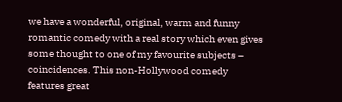we have a wonderful, original, warm and funny romantic comedy with a real story which even gives some thought to one of my favourite subjects – coincidences. This non-Hollywood comedy features great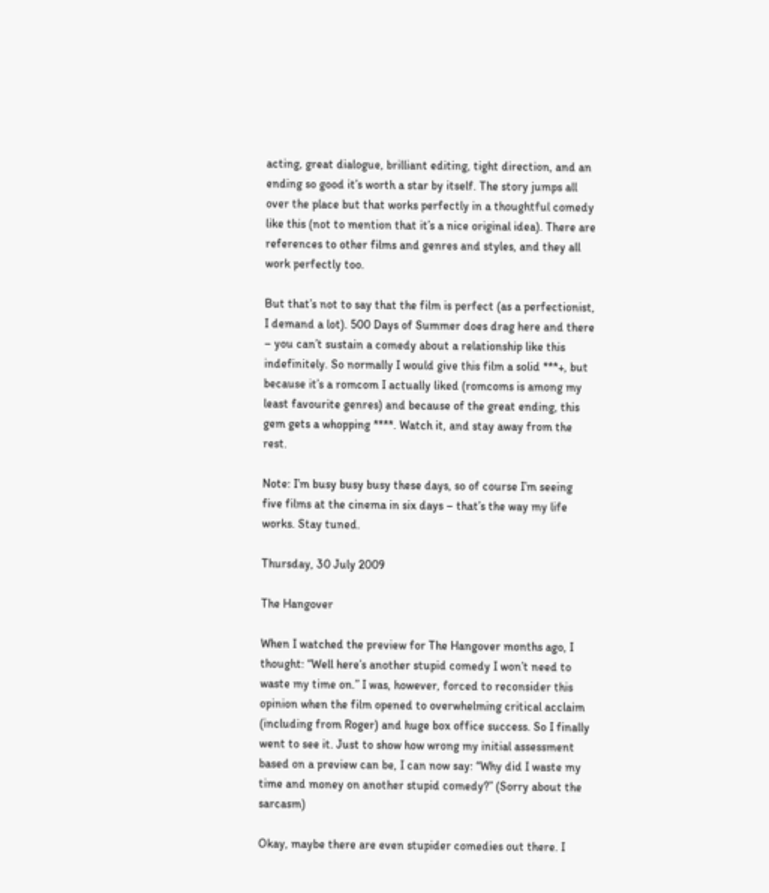acting, great dialogue, brilliant editing, tight direction, and an ending so good it’s worth a star by itself. The story jumps all over the place but that works perfectly in a thoughtful comedy like this (not to mention that it’s a nice original idea). There are references to other films and genres and styles, and they all work perfectly too.

But that’s not to say that the film is perfect (as a perfectionist, I demand a lot). 500 Days of Summer does drag here and there – you can’t sustain a comedy about a relationship like this indefinitely. So normally I would give this film a solid ***+, but because it’s a romcom I actually liked (romcoms is among my least favourite genres) and because of the great ending, this gem gets a whopping ****. Watch it, and stay away from the rest.

Note: I’m busy busy busy these days, so of course I’m seeing five films at the cinema in six days – that’s the way my life works. Stay tuned.

Thursday, 30 July 2009

The Hangover

When I watched the preview for The Hangover months ago, I thought: “Well here’s another stupid comedy I won’t need to waste my time on.” I was, however, forced to reconsider this opinion when the film opened to overwhelming critical acclaim (including from Roger) and huge box office success. So I finally went to see it. Just to show how wrong my initial assessment based on a preview can be, I can now say: “Why did I waste my time and money on another stupid comedy?” (Sorry about the sarcasm)

Okay, maybe there are even stupider comedies out there. I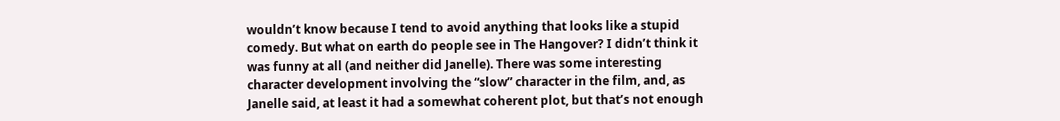wouldn’t know because I tend to avoid anything that looks like a stupid comedy. But what on earth do people see in The Hangover? I didn’t think it was funny at all (and neither did Janelle). There was some interesting character development involving the “slow” character in the film, and, as Janelle said, at least it had a somewhat coherent plot, but that’s not enough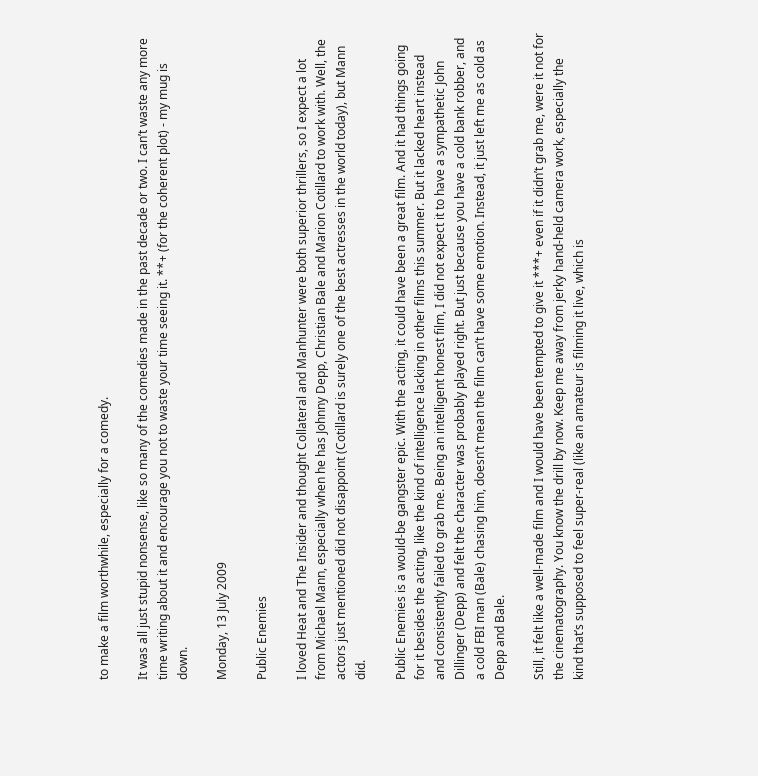to make a film worthwhile, especially for a comedy.

It was all just stupid nonsense, like so many of the comedies made in the past decade or two. I can’t waste any more time writing about it and encourage you not to waste your time seeing it. **+ (for the coherent plot) - my mug is down.

Monday, 13 July 2009

Public Enemies

I loved Heat and The Insider and thought Collateral and Manhunter were both superior thrillers, so I expect a lot from Michael Mann, especially when he has Johnny Depp, Christian Bale and Marion Cotillard to work with. Well, the actors just mentioned did not disappoint (Cotillard is surely one of the best actresses in the world today), but Mann did.

Public Enemies is a would-be gangster epic. With the acting, it could have been a great film. And it had things going for it besides the acting, like the kind of intelligence lacking in other films this summer. But it lacked heart instead and consistently failed to grab me. Being an intelligent honest film, I did not expect it to have a sympathetic John Dillinger (Depp) and felt the character was probably played right. But just because you have a cold bank robber, and a cold FBI man (Bale) chasing him, doesn’t mean the film can’t have some emotion. Instead, it just left me as cold as Depp and Bale.

Still, it felt like a well-made film and I would have been tempted to give it ***+ even if it didn’t grab me, were it not for the cinematography. You know the drill by now. Keep me away from jerky hand-held camera work, especially the kind that’s supposed to feel super-real (like an amateur is filming it live, which is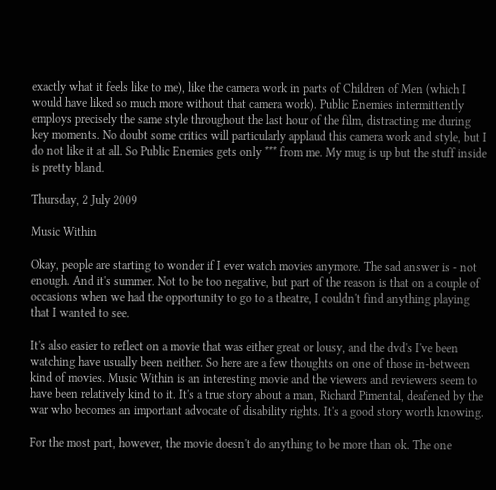exactly what it feels like to me), like the camera work in parts of Children of Men (which I would have liked so much more without that camera work). Public Enemies intermittently employs precisely the same style throughout the last hour of the film, distracting me during key moments. No doubt some critics will particularly applaud this camera work and style, but I do not like it at all. So Public Enemies gets only *** from me. My mug is up but the stuff inside is pretty bland.

Thursday, 2 July 2009

Music Within

Okay, people are starting to wonder if I ever watch movies anymore. The sad answer is - not enough. And it's summer. Not to be too negative, but part of the reason is that on a couple of occasions when we had the opportunity to go to a theatre, I couldn't find anything playing that I wanted to see.

It's also easier to reflect on a movie that was either great or lousy, and the dvd's I've been watching have usually been neither. So here are a few thoughts on one of those in-between kind of movies. Music Within is an interesting movie and the viewers and reviewers seem to have been relatively kind to it. It's a true story about a man, Richard Pimental, deafened by the war who becomes an important advocate of disability rights. It's a good story worth knowing.

For the most part, however, the movie doesn't do anything to be more than ok. The one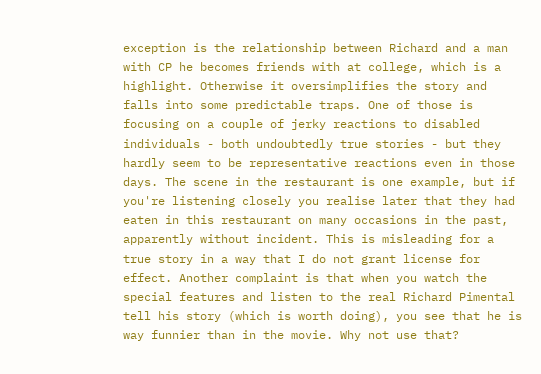exception is the relationship between Richard and a man with CP he becomes friends with at college, which is a highlight. Otherwise it oversimplifies the story and falls into some predictable traps. One of those is focusing on a couple of jerky reactions to disabled individuals - both undoubtedly true stories - but they hardly seem to be representative reactions even in those days. The scene in the restaurant is one example, but if you're listening closely you realise later that they had eaten in this restaurant on many occasions in the past, apparently without incident. This is misleading for a true story in a way that I do not grant license for effect. Another complaint is that when you watch the special features and listen to the real Richard Pimental tell his story (which is worth doing), you see that he is way funnier than in the movie. Why not use that?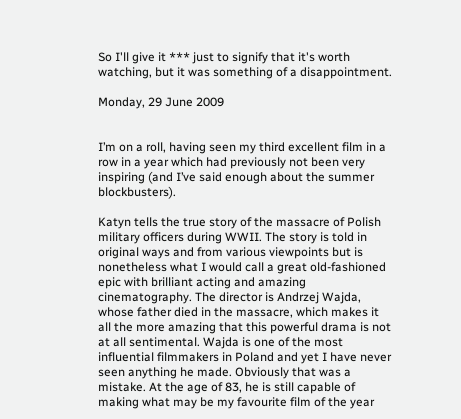So I'll give it *** just to signify that it's worth watching, but it was something of a disappointment.

Monday, 29 June 2009


I’m on a roll, having seen my third excellent film in a row in a year which had previously not been very inspiring (and I’ve said enough about the summer blockbusters).

Katyn tells the true story of the massacre of Polish military officers during WWII. The story is told in original ways and from various viewpoints but is nonetheless what I would call a great old-fashioned epic with brilliant acting and amazing cinematography. The director is Andrzej Wajda, whose father died in the massacre, which makes it all the more amazing that this powerful drama is not at all sentimental. Wajda is one of the most influential filmmakers in Poland and yet I have never seen anything he made. Obviously that was a mistake. At the age of 83, he is still capable of making what may be my favourite film of the year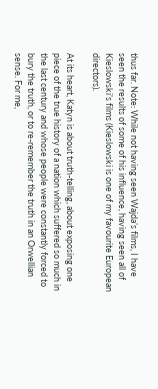thus far. Note: While not having seen Wajda’s films, I have seen the results of some of his influence, having seen all of Kieslowski’s films (Kieslowski is one of my favourite European directors).

At its heart, Katyn is about truth-telling, about exposing one piece of the true history of a nation which suffered so much in the last century and whose people were constantly forced to bury the truth, or to re-remember the truth in an Orwellian sense. For me,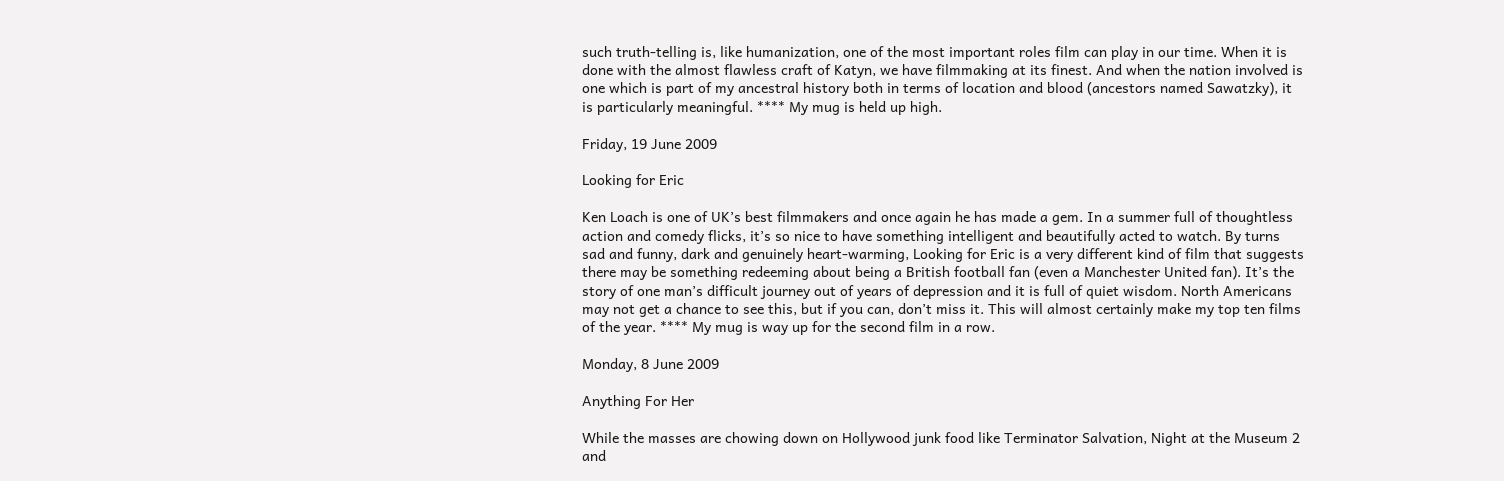such truth-telling is, like humanization, one of the most important roles film can play in our time. When it is done with the almost flawless craft of Katyn, we have filmmaking at its finest. And when the nation involved is one which is part of my ancestral history both in terms of location and blood (ancestors named Sawatzky), it is particularly meaningful. **** My mug is held up high.

Friday, 19 June 2009

Looking for Eric

Ken Loach is one of UK’s best filmmakers and once again he has made a gem. In a summer full of thoughtless action and comedy flicks, it’s so nice to have something intelligent and beautifully acted to watch. By turns sad and funny, dark and genuinely heart-warming, Looking for Eric is a very different kind of film that suggests there may be something redeeming about being a British football fan (even a Manchester United fan). It’s the story of one man’s difficult journey out of years of depression and it is full of quiet wisdom. North Americans may not get a chance to see this, but if you can, don’t miss it. This will almost certainly make my top ten films of the year. **** My mug is way up for the second film in a row.

Monday, 8 June 2009

Anything For Her

While the masses are chowing down on Hollywood junk food like Terminator Salvation, Night at the Museum 2 and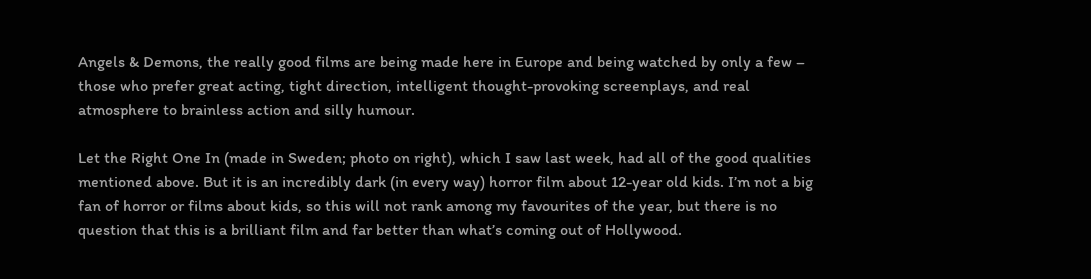Angels & Demons, the really good films are being made here in Europe and being watched by only a few – those who prefer great acting, tight direction, intelligent thought-provoking screenplays, and real atmosphere to brainless action and silly humour.

Let the Right One In (made in Sweden; photo on right), which I saw last week, had all of the good qualities mentioned above. But it is an incredibly dark (in every way) horror film about 12-year old kids. I’m not a big fan of horror or films about kids, so this will not rank among my favourites of the year, but there is no question that this is a brilliant film and far better than what’s coming out of Hollywood.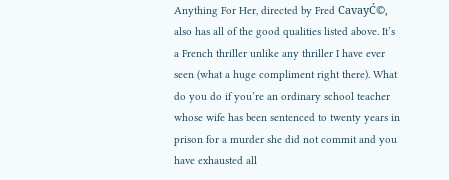Anything For Her, directed by Fred CavayĆ©, also has all of the good qualities listed above. It’s a French thriller unlike any thriller I have ever seen (what a huge compliment right there). What do you do if you’re an ordinary school teacher whose wife has been sentenced to twenty years in prison for a murder she did not commit and you have exhausted all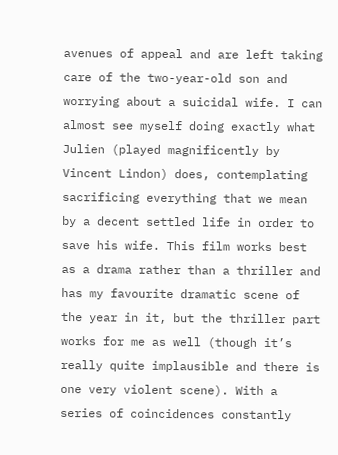avenues of appeal and are left taking care of the two-year-old son and worrying about a suicidal wife. I can almost see myself doing exactly what Julien (played magnificently by Vincent Lindon) does, contemplating sacrificing everything that we mean by a decent settled life in order to save his wife. This film works best as a drama rather than a thriller and has my favourite dramatic scene of the year in it, but the thriller part works for me as well (though it’s really quite implausible and there is one very violent scene). With a series of coincidences constantly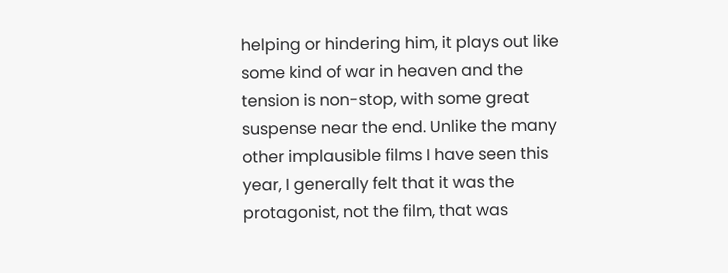helping or hindering him, it plays out like some kind of war in heaven and the tension is non-stop, with some great suspense near the end. Unlike the many other implausible films I have seen this year, I generally felt that it was the protagonist, not the film, that was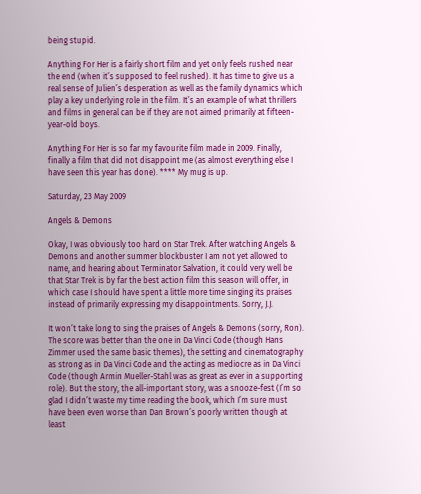being stupid.

Anything For Her is a fairly short film and yet only feels rushed near the end (when it’s supposed to feel rushed). It has time to give us a real sense of Julien’s desperation as well as the family dynamics which play a key underlying role in the film. It’s an example of what thrillers and films in general can be if they are not aimed primarily at fifteen-year-old boys.

Anything For Her is so far my favourite film made in 2009. Finally, finally a film that did not disappoint me (as almost everything else I have seen this year has done). **** My mug is up.

Saturday, 23 May 2009

Angels & Demons

Okay, I was obviously too hard on Star Trek. After watching Angels & Demons and another summer blockbuster I am not yet allowed to name, and hearing about Terminator Salvation, it could very well be that Star Trek is by far the best action film this season will offer, in which case I should have spent a little more time singing its praises instead of primarily expressing my disappointments. Sorry, J.J.

It won’t take long to sing the praises of Angels & Demons (sorry, Ron). The score was better than the one in Da Vinci Code (though Hans Zimmer used the same basic themes), the setting and cinematography as strong as in Da Vinci Code and the acting as mediocre as in Da Vinci Code (though Armin Mueller-Stahl was as great as ever in a supporting role). But the story, the all-important story, was a snooze-fest (I’m so glad I didn’t waste my time reading the book, which I’m sure must have been even worse than Dan Brown’s poorly written though at least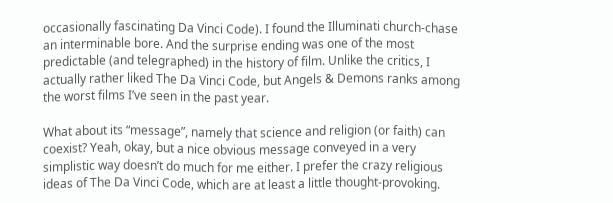occasionally fascinating Da Vinci Code). I found the Illuminati church-chase an interminable bore. And the surprise ending was one of the most predictable (and telegraphed) in the history of film. Unlike the critics, I actually rather liked The Da Vinci Code, but Angels & Demons ranks among the worst films I’ve seen in the past year.

What about its “message”, namely that science and religion (or faith) can coexist? Yeah, okay, but a nice obvious message conveyed in a very simplistic way doesn’t do much for me either. I prefer the crazy religious ideas of The Da Vinci Code, which are at least a little thought-provoking.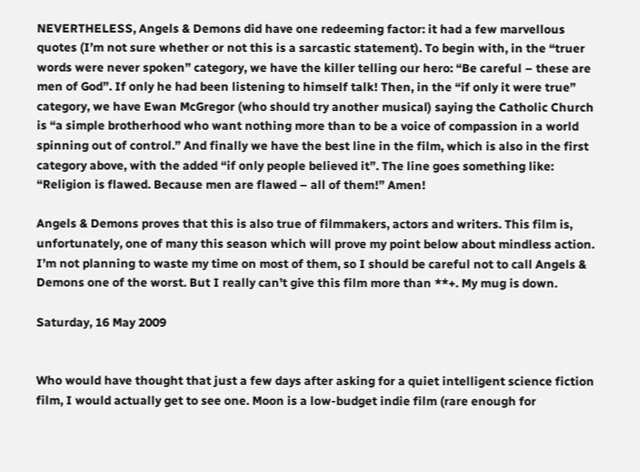NEVERTHELESS, Angels & Demons did have one redeeming factor: it had a few marvellous quotes (I’m not sure whether or not this is a sarcastic statement). To begin with, in the “truer words were never spoken” category, we have the killer telling our hero: “Be careful – these are men of God”. If only he had been listening to himself talk! Then, in the “if only it were true” category, we have Ewan McGregor (who should try another musical) saying the Catholic Church is “a simple brotherhood who want nothing more than to be a voice of compassion in a world spinning out of control.” And finally we have the best line in the film, which is also in the first category above, with the added “if only people believed it”. The line goes something like: “Religion is flawed. Because men are flawed – all of them!” Amen!

Angels & Demons proves that this is also true of filmmakers, actors and writers. This film is, unfortunately, one of many this season which will prove my point below about mindless action. I’m not planning to waste my time on most of them, so I should be careful not to call Angels & Demons one of the worst. But I really can’t give this film more than **+. My mug is down.

Saturday, 16 May 2009


Who would have thought that just a few days after asking for a quiet intelligent science fiction film, I would actually get to see one. Moon is a low-budget indie film (rare enough for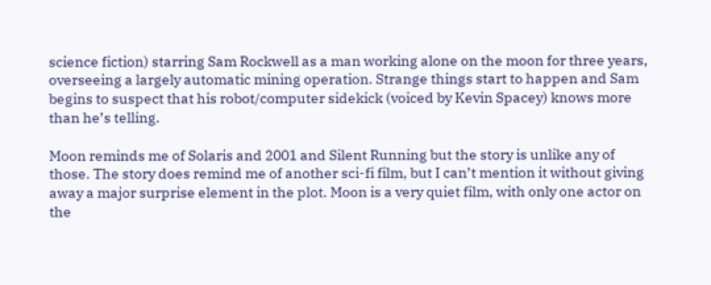science fiction) starring Sam Rockwell as a man working alone on the moon for three years, overseeing a largely automatic mining operation. Strange things start to happen and Sam begins to suspect that his robot/computer sidekick (voiced by Kevin Spacey) knows more than he’s telling.

Moon reminds me of Solaris and 2001 and Silent Running but the story is unlike any of those. The story does remind me of another sci-fi film, but I can’t mention it without giving away a major surprise element in the plot. Moon is a very quiet film, with only one actor on the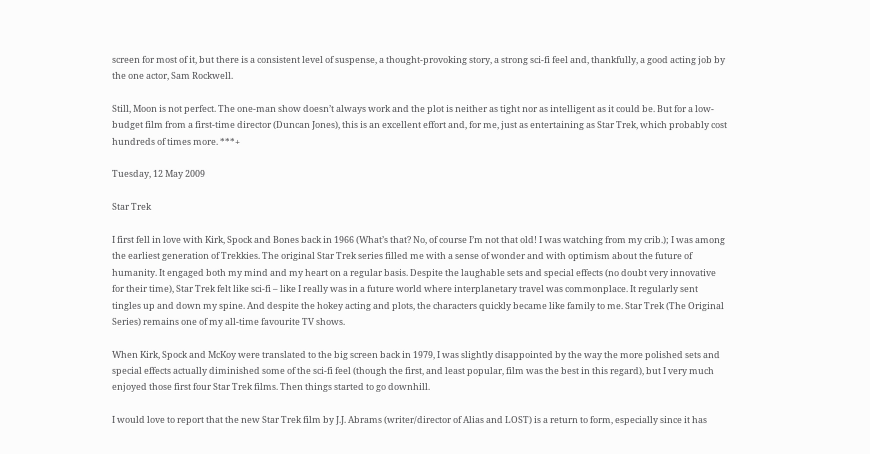screen for most of it, but there is a consistent level of suspense, a thought-provoking story, a strong sci-fi feel and, thankfully, a good acting job by the one actor, Sam Rockwell.

Still, Moon is not perfect. The one-man show doesn’t always work and the plot is neither as tight nor as intelligent as it could be. But for a low-budget film from a first-time director (Duncan Jones), this is an excellent effort and, for me, just as entertaining as Star Trek, which probably cost hundreds of times more. ***+

Tuesday, 12 May 2009

Star Trek

I first fell in love with Kirk, Spock and Bones back in 1966 (What’s that? No, of course I’m not that old! I was watching from my crib.); I was among the earliest generation of Trekkies. The original Star Trek series filled me with a sense of wonder and with optimism about the future of humanity. It engaged both my mind and my heart on a regular basis. Despite the laughable sets and special effects (no doubt very innovative for their time), Star Trek felt like sci-fi – like I really was in a future world where interplanetary travel was commonplace. It regularly sent tingles up and down my spine. And despite the hokey acting and plots, the characters quickly became like family to me. Star Trek (The Original Series) remains one of my all-time favourite TV shows.

When Kirk, Spock and McKoy were translated to the big screen back in 1979, I was slightly disappointed by the way the more polished sets and special effects actually diminished some of the sci-fi feel (though the first, and least popular, film was the best in this regard), but I very much enjoyed those first four Star Trek films. Then things started to go downhill.

I would love to report that the new Star Trek film by J.J. Abrams (writer/director of Alias and LOST) is a return to form, especially since it has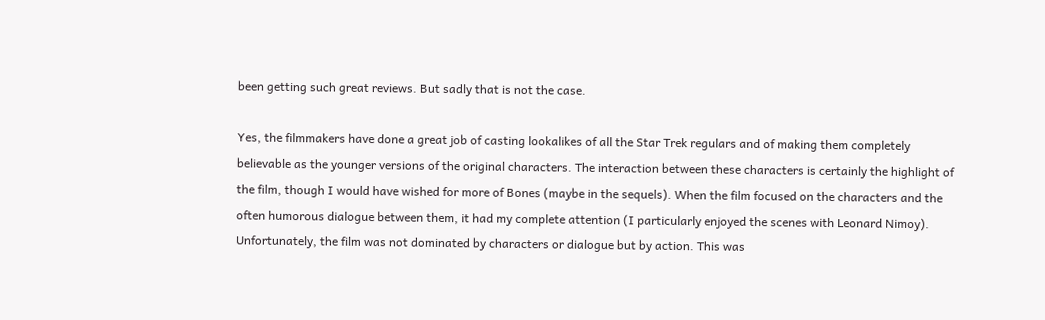been getting such great reviews. But sadly that is not the case.

Yes, the filmmakers have done a great job of casting lookalikes of all the Star Trek regulars and of making them completely believable as the younger versions of the original characters. The interaction between these characters is certainly the highlight of the film, though I would have wished for more of Bones (maybe in the sequels). When the film focused on the characters and the often humorous dialogue between them, it had my complete attention (I particularly enjoyed the scenes with Leonard Nimoy). Unfortunately, the film was not dominated by characters or dialogue but by action. This was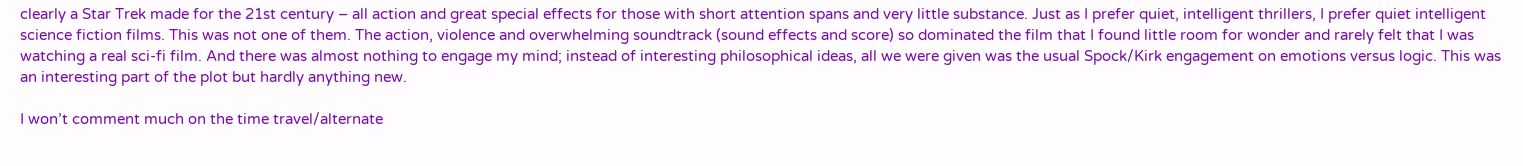clearly a Star Trek made for the 21st century – all action and great special effects for those with short attention spans and very little substance. Just as I prefer quiet, intelligent thrillers, I prefer quiet intelligent science fiction films. This was not one of them. The action, violence and overwhelming soundtrack (sound effects and score) so dominated the film that I found little room for wonder and rarely felt that I was watching a real sci-fi film. And there was almost nothing to engage my mind; instead of interesting philosophical ideas, all we were given was the usual Spock/Kirk engagement on emotions versus logic. This was an interesting part of the plot but hardly anything new.

I won’t comment much on the time travel/alternate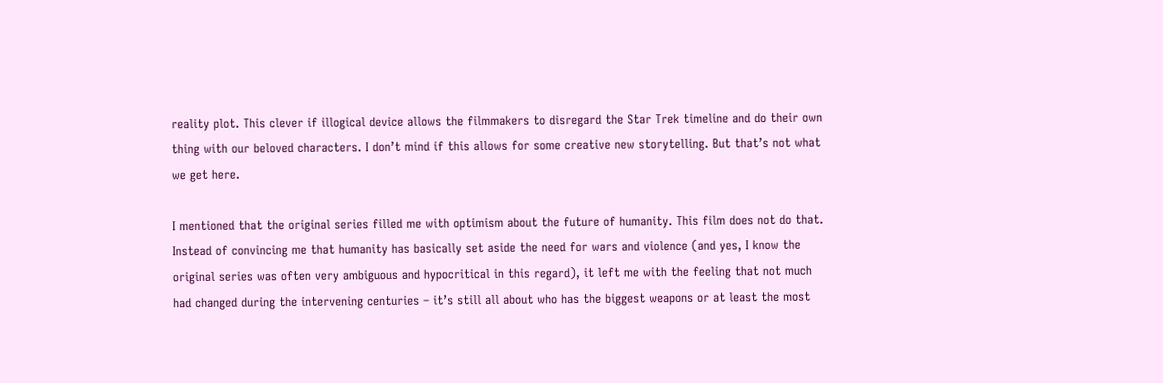reality plot. This clever if illogical device allows the filmmakers to disregard the Star Trek timeline and do their own thing with our beloved characters. I don’t mind if this allows for some creative new storytelling. But that’s not what we get here.

I mentioned that the original series filled me with optimism about the future of humanity. This film does not do that. Instead of convincing me that humanity has basically set aside the need for wars and violence (and yes, I know the original series was often very ambiguous and hypocritical in this regard), it left me with the feeling that not much had changed during the intervening centuries – it’s still all about who has the biggest weapons or at least the most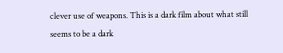clever use of weapons. This is a dark film about what still seems to be a dark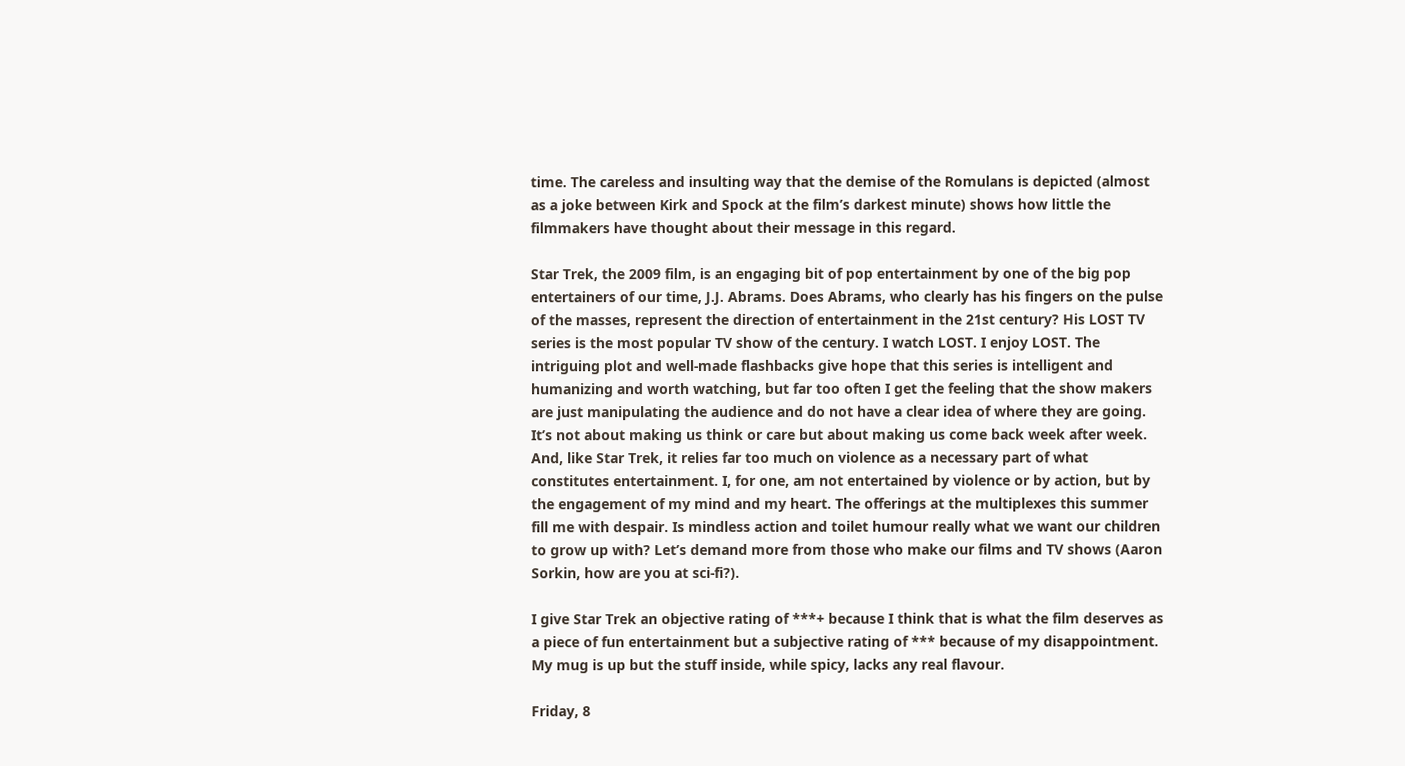time. The careless and insulting way that the demise of the Romulans is depicted (almost as a joke between Kirk and Spock at the film’s darkest minute) shows how little the filmmakers have thought about their message in this regard.

Star Trek, the 2009 film, is an engaging bit of pop entertainment by one of the big pop entertainers of our time, J.J. Abrams. Does Abrams, who clearly has his fingers on the pulse of the masses, represent the direction of entertainment in the 21st century? His LOST TV series is the most popular TV show of the century. I watch LOST. I enjoy LOST. The intriguing plot and well-made flashbacks give hope that this series is intelligent and humanizing and worth watching, but far too often I get the feeling that the show makers are just manipulating the audience and do not have a clear idea of where they are going. It’s not about making us think or care but about making us come back week after week. And, like Star Trek, it relies far too much on violence as a necessary part of what constitutes entertainment. I, for one, am not entertained by violence or by action, but by the engagement of my mind and my heart. The offerings at the multiplexes this summer fill me with despair. Is mindless action and toilet humour really what we want our children to grow up with? Let’s demand more from those who make our films and TV shows (Aaron Sorkin, how are you at sci-fi?).

I give Star Trek an objective rating of ***+ because I think that is what the film deserves as a piece of fun entertainment but a subjective rating of *** because of my disappointment. My mug is up but the stuff inside, while spicy, lacks any real flavour.

Friday, 8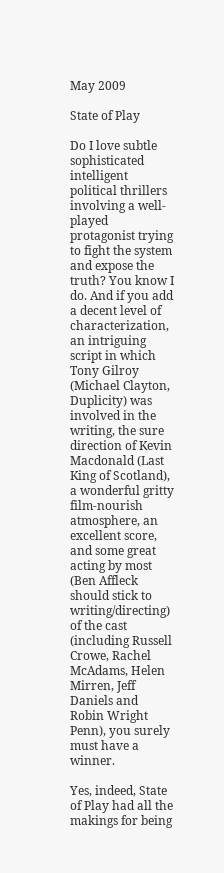May 2009

State of Play

Do I love subtle sophisticated intelligent political thrillers involving a well-played protagonist trying to fight the system and expose the truth? You know I do. And if you add a decent level of characterization, an intriguing script in which Tony Gilroy (Michael Clayton, Duplicity) was involved in the writing, the sure direction of Kevin Macdonald (Last King of Scotland), a wonderful gritty film-nourish atmosphere, an excellent score, and some great acting by most (Ben Affleck should stick to writing/directing) of the cast (including Russell Crowe, Rachel McAdams, Helen Mirren, Jeff Daniels and Robin Wright Penn), you surely must have a winner.

Yes, indeed, State of Play had all the makings for being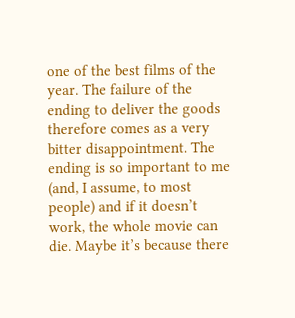one of the best films of the year. The failure of the ending to deliver the goods therefore comes as a very bitter disappointment. The ending is so important to me (and, I assume, to most people) and if it doesn’t work, the whole movie can die. Maybe it’s because there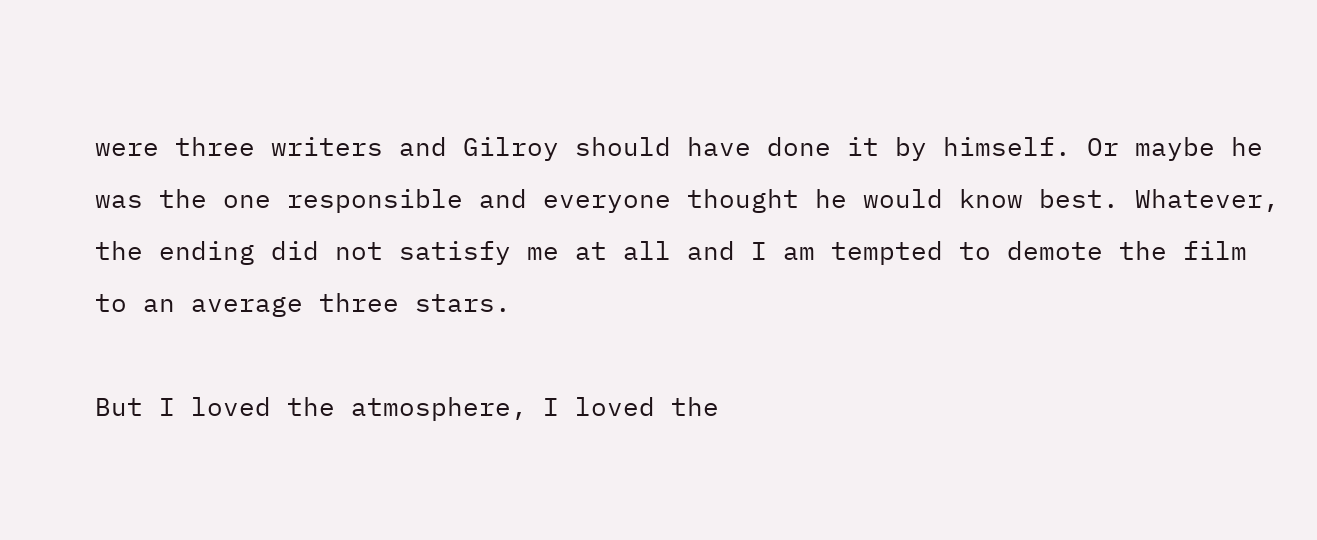were three writers and Gilroy should have done it by himself. Or maybe he was the one responsible and everyone thought he would know best. Whatever, the ending did not satisfy me at all and I am tempted to demote the film to an average three stars.

But I loved the atmosphere, I loved the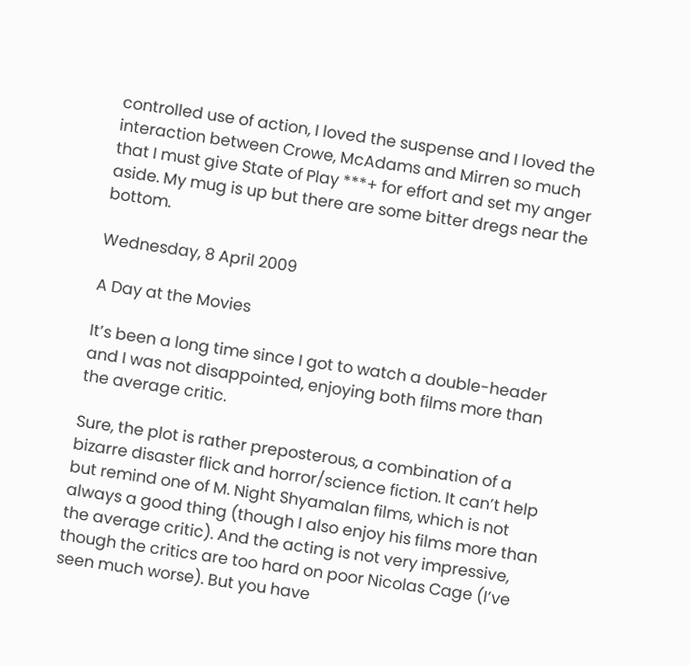controlled use of action, I loved the suspense and I loved the interaction between Crowe, McAdams and Mirren so much that I must give State of Play ***+ for effort and set my anger aside. My mug is up but there are some bitter dregs near the bottom.

Wednesday, 8 April 2009

A Day at the Movies

It’s been a long time since I got to watch a double-header and I was not disappointed, enjoying both films more than the average critic.

Sure, the plot is rather preposterous, a combination of a bizarre disaster flick and horror/science fiction. It can’t help but remind one of M. Night Shyamalan films, which is not always a good thing (though I also enjoy his films more than the average critic). And the acting is not very impressive, though the critics are too hard on poor Nicolas Cage (I’ve seen much worse). But you have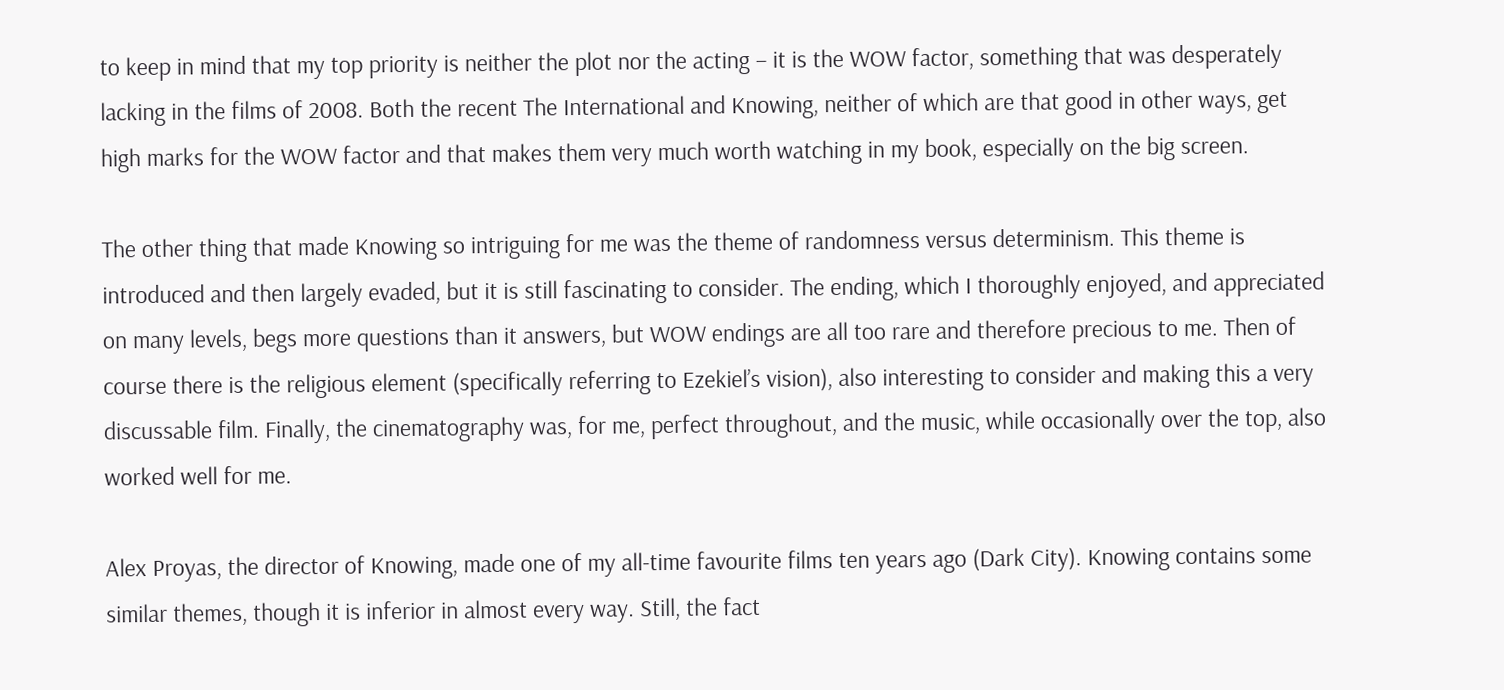to keep in mind that my top priority is neither the plot nor the acting – it is the WOW factor, something that was desperately lacking in the films of 2008. Both the recent The International and Knowing, neither of which are that good in other ways, get high marks for the WOW factor and that makes them very much worth watching in my book, especially on the big screen.

The other thing that made Knowing so intriguing for me was the theme of randomness versus determinism. This theme is introduced and then largely evaded, but it is still fascinating to consider. The ending, which I thoroughly enjoyed, and appreciated on many levels, begs more questions than it answers, but WOW endings are all too rare and therefore precious to me. Then of course there is the religious element (specifically referring to Ezekiel’s vision), also interesting to consider and making this a very discussable film. Finally, the cinematography was, for me, perfect throughout, and the music, while occasionally over the top, also worked well for me.

Alex Proyas, the director of Knowing, made one of my all-time favourite films ten years ago (Dark City). Knowing contains some similar themes, though it is inferior in almost every way. Still, the fact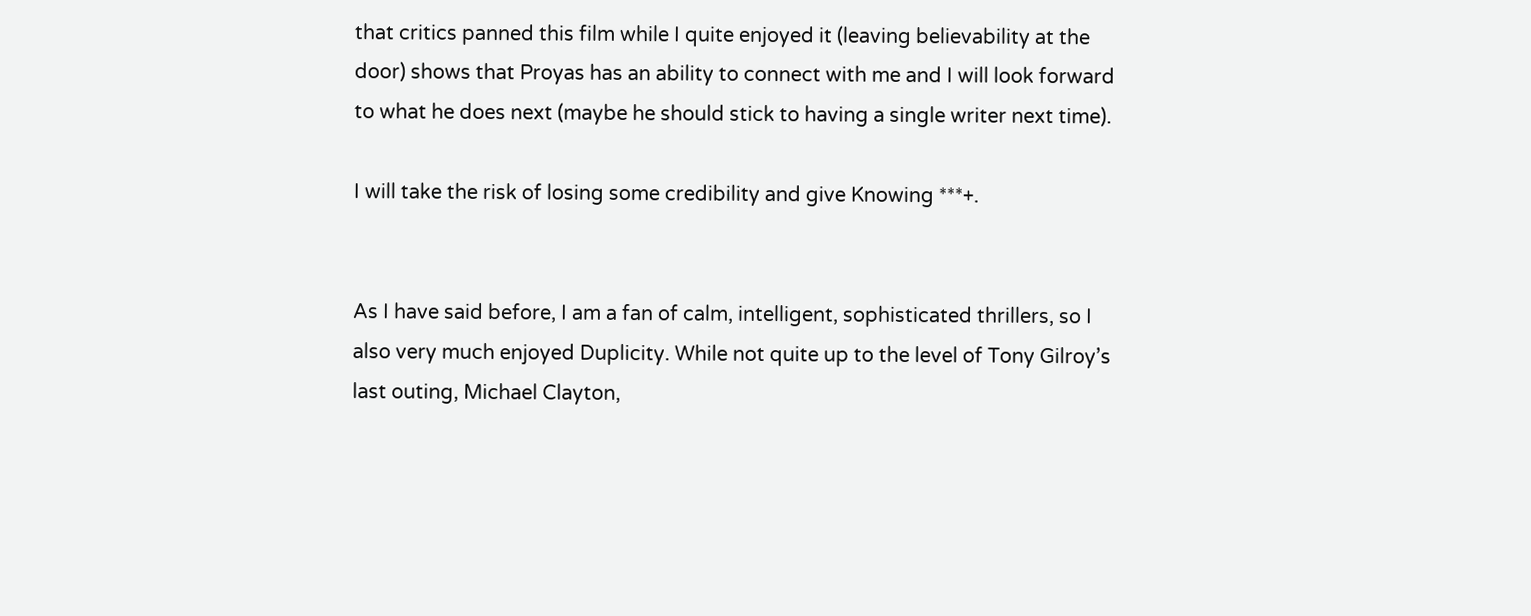that critics panned this film while I quite enjoyed it (leaving believability at the door) shows that Proyas has an ability to connect with me and I will look forward to what he does next (maybe he should stick to having a single writer next time).

I will take the risk of losing some credibility and give Knowing ***+.


As I have said before, I am a fan of calm, intelligent, sophisticated thrillers, so I also very much enjoyed Duplicity. While not quite up to the level of Tony Gilroy’s last outing, Michael Clayton,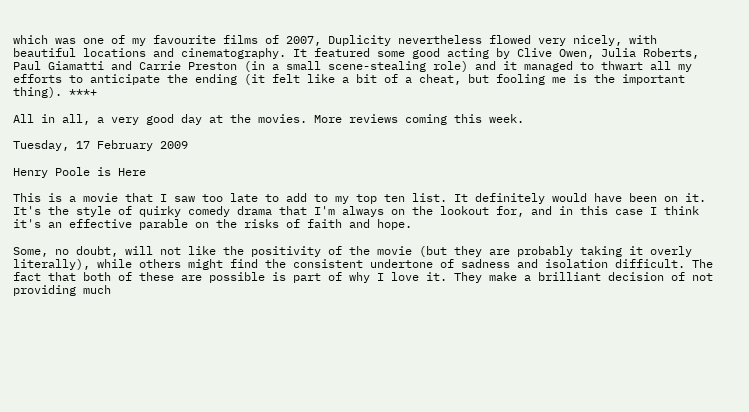which was one of my favourite films of 2007, Duplicity nevertheless flowed very nicely, with beautiful locations and cinematography. It featured some good acting by Clive Owen, Julia Roberts, Paul Giamatti and Carrie Preston (in a small scene-stealing role) and it managed to thwart all my efforts to anticipate the ending (it felt like a bit of a cheat, but fooling me is the important thing). ***+

All in all, a very good day at the movies. More reviews coming this week.

Tuesday, 17 February 2009

Henry Poole is Here

This is a movie that I saw too late to add to my top ten list. It definitely would have been on it. It's the style of quirky comedy drama that I'm always on the lookout for, and in this case I think it's an effective parable on the risks of faith and hope.

Some, no doubt, will not like the positivity of the movie (but they are probably taking it overly literally), while others might find the consistent undertone of sadness and isolation difficult. The fact that both of these are possible is part of why I love it. They make a brilliant decision of not providing much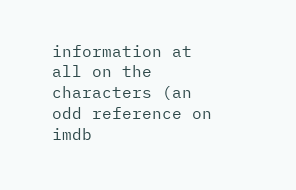information at all on the characters (an odd reference on imdb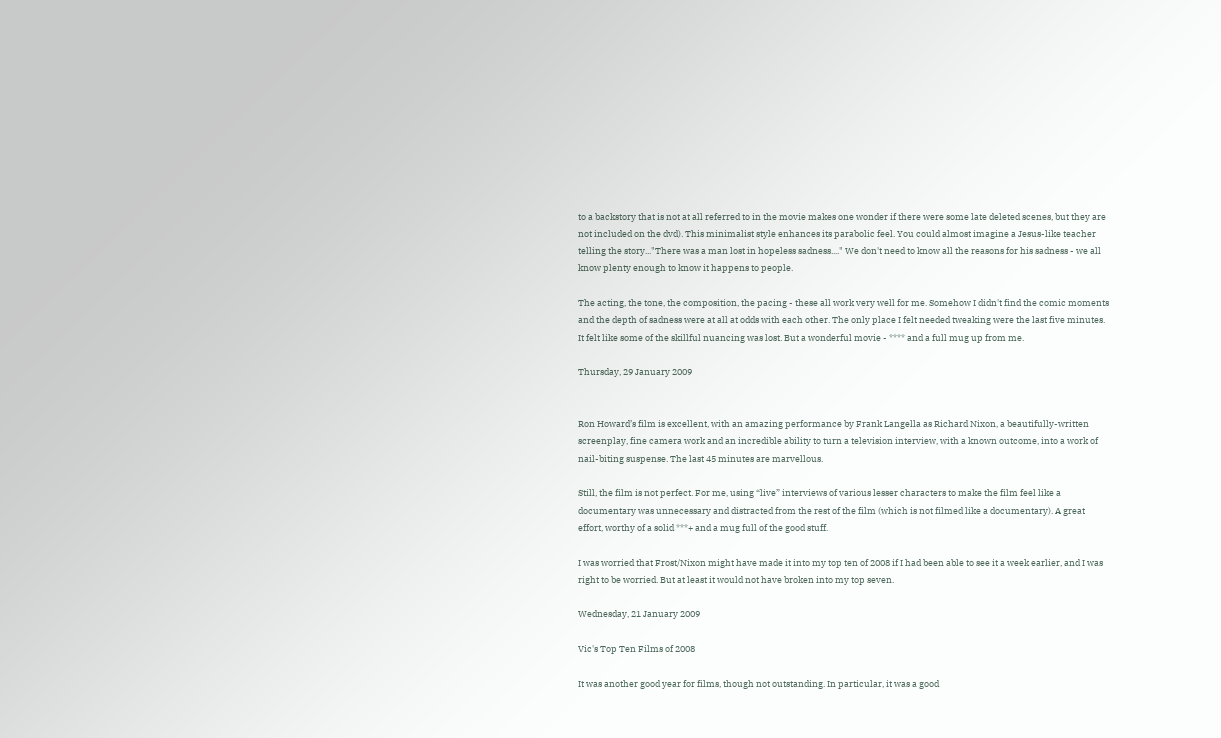to a backstory that is not at all referred to in the movie makes one wonder if there were some late deleted scenes, but they are not included on the dvd). This minimalist style enhances its parabolic feel. You could almost imagine a Jesus-like teacher telling the story..."There was a man lost in hopeless sadness...." We don't need to know all the reasons for his sadness - we all know plenty enough to know it happens to people.

The acting, the tone, the composition, the pacing - these all work very well for me. Somehow I didn't find the comic moments and the depth of sadness were at all at odds with each other. The only place I felt needed tweaking were the last five minutes. It felt like some of the skillful nuancing was lost. But a wonderful movie - **** and a full mug up from me.

Thursday, 29 January 2009


Ron Howard’s film is excellent, with an amazing performance by Frank Langella as Richard Nixon, a beautifully-written screenplay, fine camera work and an incredible ability to turn a television interview, with a known outcome, into a work of nail-biting suspense. The last 45 minutes are marvellous.

Still, the film is not perfect. For me, using “live” interviews of various lesser characters to make the film feel like a documentary was unnecessary and distracted from the rest of the film (which is not filmed like a documentary). A great effort, worthy of a solid ***+ and a mug full of the good stuff.

I was worried that Frost/Nixon might have made it into my top ten of 2008 if I had been able to see it a week earlier, and I was right to be worried. But at least it would not have broken into my top seven.

Wednesday, 21 January 2009

Vic's Top Ten Films of 2008

It was another good year for films, though not outstanding. In particular, it was a good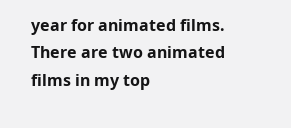year for animated films. There are two animated films in my top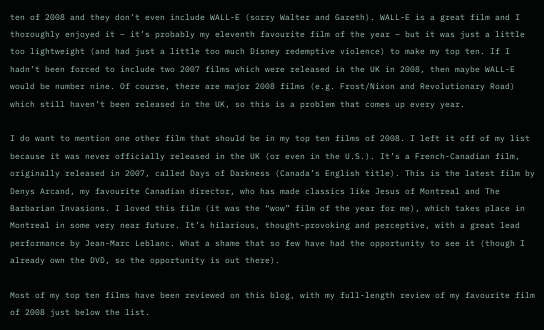ten of 2008 and they don’t even include WALL-E (sorry Walter and Gareth). WALL-E is a great film and I thoroughly enjoyed it – it’s probably my eleventh favourite film of the year – but it was just a little too lightweight (and had just a little too much Disney redemptive violence) to make my top ten. If I hadn’t been forced to include two 2007 films which were released in the UK in 2008, then maybe WALL-E would be number nine. Of course, there are major 2008 films (e.g. Frost/Nixon and Revolutionary Road) which still haven’t been released in the UK, so this is a problem that comes up every year.

I do want to mention one other film that should be in my top ten films of 2008. I left it off of my list because it was never officially released in the UK (or even in the U.S.). It’s a French-Canadian film, originally released in 2007, called Days of Darkness (Canada’s English title). This is the latest film by Denys Arcand, my favourite Canadian director, who has made classics like Jesus of Montreal and The Barbarian Invasions. I loved this film (it was the “wow” film of the year for me), which takes place in Montreal in some very near future. It’s hilarious, thought-provoking and perceptive, with a great lead performance by Jean-Marc Leblanc. What a shame that so few have had the opportunity to see it (though I already own the DVD, so the opportunity is out there).

Most of my top ten films have been reviewed on this blog, with my full-length review of my favourite film of 2008 just below the list.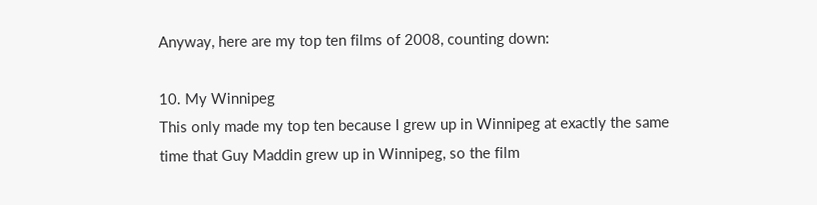Anyway, here are my top ten films of 2008, counting down:

10. My Winnipeg
This only made my top ten because I grew up in Winnipeg at exactly the same time that Guy Maddin grew up in Winnipeg, so the film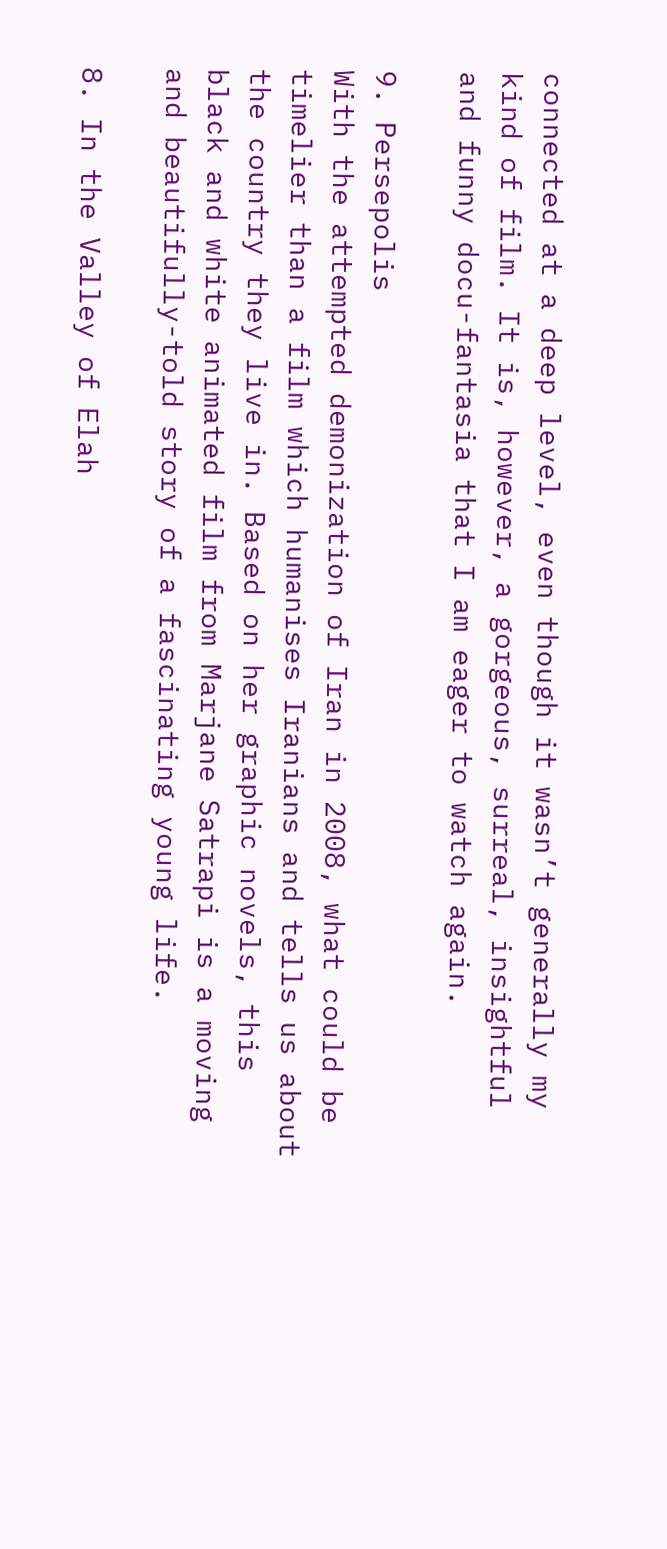connected at a deep level, even though it wasn’t generally my kind of film. It is, however, a gorgeous, surreal, insightful and funny docu-fantasia that I am eager to watch again.

9. Persepolis
With the attempted demonization of Iran in 2008, what could be timelier than a film which humanises Iranians and tells us about the country they live in. Based on her graphic novels, this black and white animated film from Marjane Satrapi is a moving and beautifully-told story of a fascinating young life.

8. In the Valley of Elah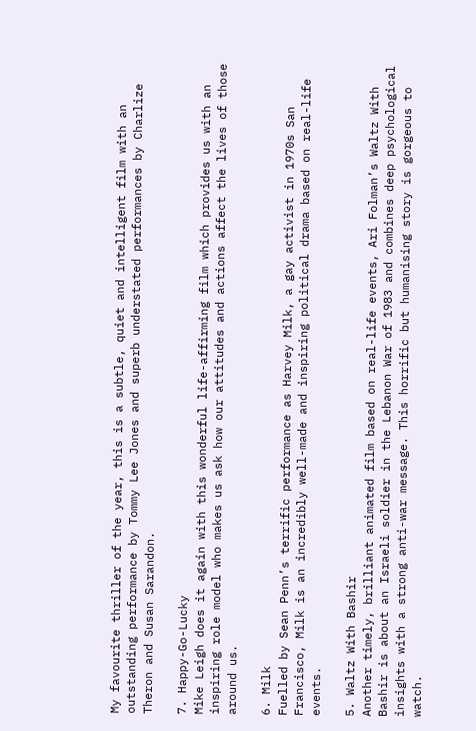My favourite thriller of the year, this is a subtle, quiet and intelligent film with an outstanding performance by Tommy Lee Jones and superb understated performances by Charlize Theron and Susan Sarandon.

7. Happy-Go-Lucky
Mike Leigh does it again with this wonderful life-affirming film which provides us with an inspiring role model who makes us ask how our attitudes and actions affect the lives of those around us.

6. Milk
Fuelled by Sean Penn’s terrific performance as Harvey Milk, a gay activist in 1970s San Francisco, Milk is an incredibly well-made and inspiring political drama based on real-life events.

5. Waltz With Bashir
Another timely, brilliant animated film based on real-life events, Ari Folman’s Waltz With Bashir is about an Israeli soldier in the Lebanon War of 1983 and combines deep psychological insights with a strong anti-war message. This horrific but humanising story is gorgeous to watch.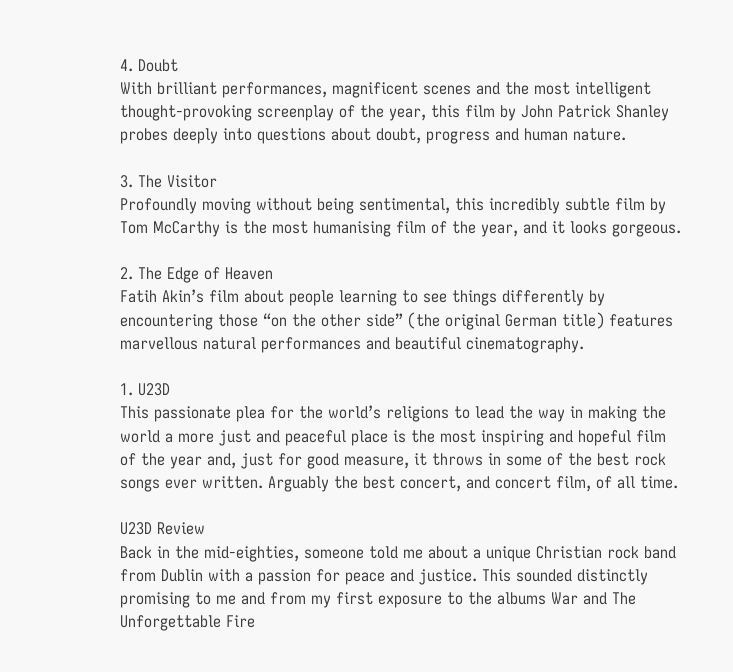4. Doubt
With brilliant performances, magnificent scenes and the most intelligent thought-provoking screenplay of the year, this film by John Patrick Shanley probes deeply into questions about doubt, progress and human nature.

3. The Visitor
Profoundly moving without being sentimental, this incredibly subtle film by Tom McCarthy is the most humanising film of the year, and it looks gorgeous.

2. The Edge of Heaven
Fatih Akin’s film about people learning to see things differently by encountering those “on the other side” (the original German title) features marvellous natural performances and beautiful cinematography.

1. U23D
This passionate plea for the world’s religions to lead the way in making the world a more just and peaceful place is the most inspiring and hopeful film of the year and, just for good measure, it throws in some of the best rock songs ever written. Arguably the best concert, and concert film, of all time.

U23D Review
Back in the mid-eighties, someone told me about a unique Christian rock band from Dublin with a passion for peace and justice. This sounded distinctly promising to me and from my first exposure to the albums War and The Unforgettable Fire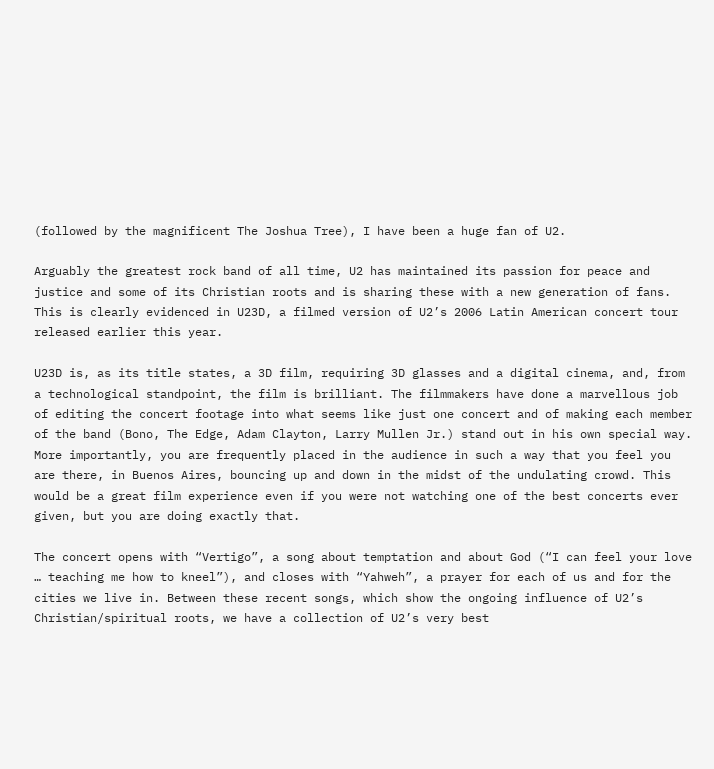(followed by the magnificent The Joshua Tree), I have been a huge fan of U2.

Arguably the greatest rock band of all time, U2 has maintained its passion for peace and justice and some of its Christian roots and is sharing these with a new generation of fans. This is clearly evidenced in U23D, a filmed version of U2’s 2006 Latin American concert tour released earlier this year.

U23D is, as its title states, a 3D film, requiring 3D glasses and a digital cinema, and, from a technological standpoint, the film is brilliant. The filmmakers have done a marvellous job of editing the concert footage into what seems like just one concert and of making each member of the band (Bono, The Edge, Adam Clayton, Larry Mullen Jr.) stand out in his own special way. More importantly, you are frequently placed in the audience in such a way that you feel you are there, in Buenos Aires, bouncing up and down in the midst of the undulating crowd. This would be a great film experience even if you were not watching one of the best concerts ever given, but you are doing exactly that.

The concert opens with “Vertigo”, a song about temptation and about God (“I can feel your love … teaching me how to kneel”), and closes with “Yahweh”, a prayer for each of us and for the cities we live in. Between these recent songs, which show the ongoing influence of U2’s Christian/spiritual roots, we have a collection of U2’s very best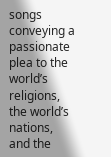songs conveying a passionate plea to the world’s religions, the world’s nations, and the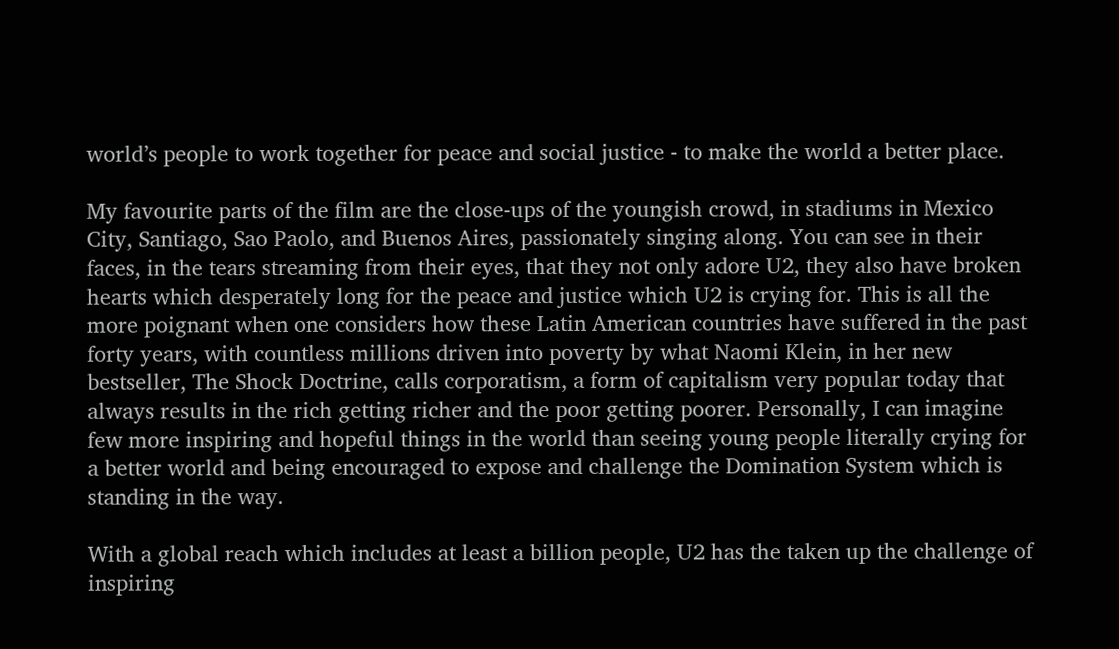world’s people to work together for peace and social justice - to make the world a better place.

My favourite parts of the film are the close-ups of the youngish crowd, in stadiums in Mexico City, Santiago, Sao Paolo, and Buenos Aires, passionately singing along. You can see in their faces, in the tears streaming from their eyes, that they not only adore U2, they also have broken hearts which desperately long for the peace and justice which U2 is crying for. This is all the more poignant when one considers how these Latin American countries have suffered in the past forty years, with countless millions driven into poverty by what Naomi Klein, in her new bestseller, The Shock Doctrine, calls corporatism, a form of capitalism very popular today that always results in the rich getting richer and the poor getting poorer. Personally, I can imagine few more inspiring and hopeful things in the world than seeing young people literally crying for a better world and being encouraged to expose and challenge the Domination System which is standing in the way.

With a global reach which includes at least a billion people, U2 has the taken up the challenge of inspiring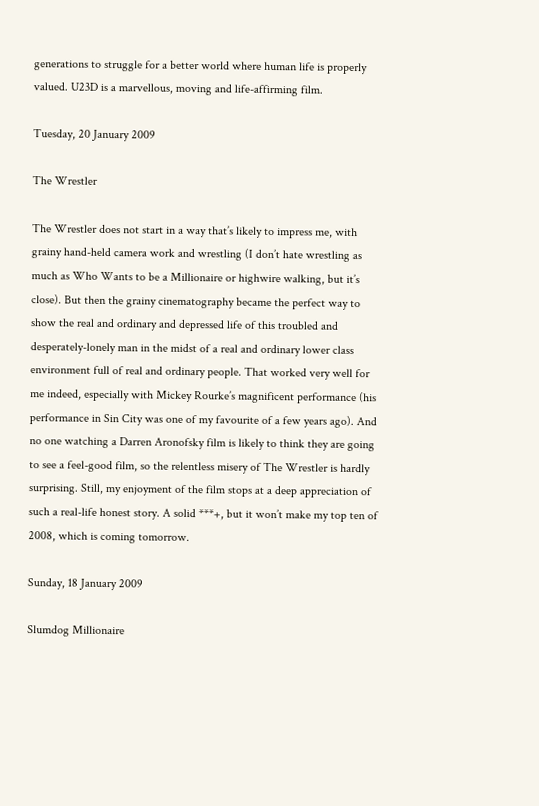generations to struggle for a better world where human life is properly valued. U23D is a marvellous, moving and life-affirming film.

Tuesday, 20 January 2009

The Wrestler

The Wrestler does not start in a way that’s likely to impress me, with grainy hand-held camera work and wrestling (I don’t hate wrestling as much as Who Wants to be a Millionaire or highwire walking, but it’s close). But then the grainy cinematography became the perfect way to show the real and ordinary and depressed life of this troubled and desperately-lonely man in the midst of a real and ordinary lower class environment full of real and ordinary people. That worked very well for me indeed, especially with Mickey Rourke’s magnificent performance (his performance in Sin City was one of my favourite of a few years ago). And no one watching a Darren Aronofsky film is likely to think they are going to see a feel-good film, so the relentless misery of The Wrestler is hardly surprising. Still, my enjoyment of the film stops at a deep appreciation of such a real-life honest story. A solid ***+, but it won’t make my top ten of 2008, which is coming tomorrow.

Sunday, 18 January 2009

Slumdog Millionaire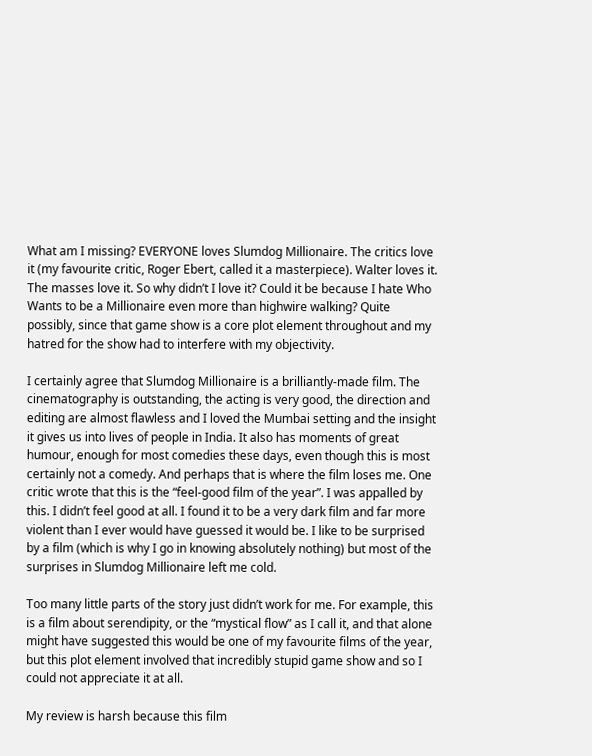What am I missing? EVERYONE loves Slumdog Millionaire. The critics love it (my favourite critic, Roger Ebert, called it a masterpiece). Walter loves it. The masses love it. So why didn’t I love it? Could it be because I hate Who Wants to be a Millionaire even more than highwire walking? Quite possibly, since that game show is a core plot element throughout and my hatred for the show had to interfere with my objectivity.

I certainly agree that Slumdog Millionaire is a brilliantly-made film. The cinematography is outstanding, the acting is very good, the direction and editing are almost flawless and I loved the Mumbai setting and the insight it gives us into lives of people in India. It also has moments of great humour, enough for most comedies these days, even though this is most certainly not a comedy. And perhaps that is where the film loses me. One critic wrote that this is the “feel-good film of the year”. I was appalled by this. I didn’t feel good at all. I found it to be a very dark film and far more violent than I ever would have guessed it would be. I like to be surprised by a film (which is why I go in knowing absolutely nothing) but most of the surprises in Slumdog Millionaire left me cold.

Too many little parts of the story just didn’t work for me. For example, this is a film about serendipity, or the “mystical flow” as I call it, and that alone might have suggested this would be one of my favourite films of the year, but this plot element involved that incredibly stupid game show and so I could not appreciate it at all.

My review is harsh because this film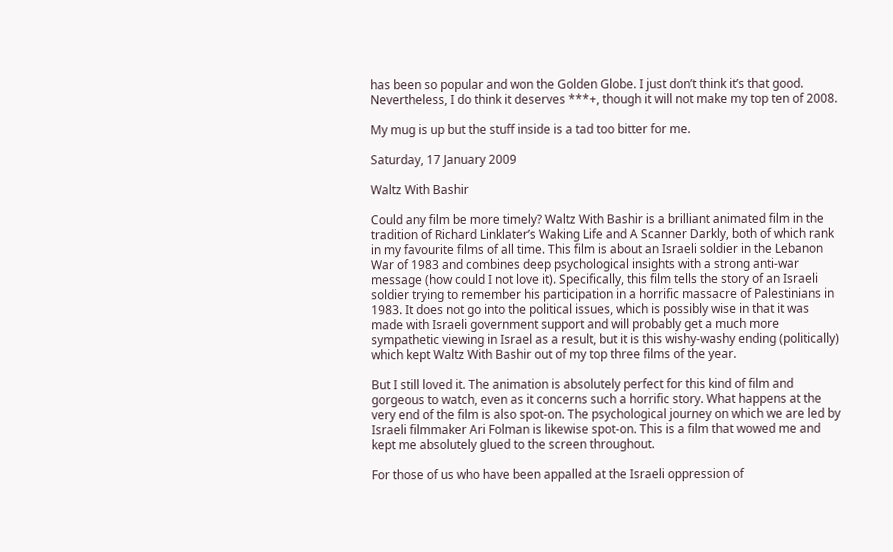has been so popular and won the Golden Globe. I just don’t think it’s that good. Nevertheless, I do think it deserves ***+, though it will not make my top ten of 2008.

My mug is up but the stuff inside is a tad too bitter for me.

Saturday, 17 January 2009

Waltz With Bashir

Could any film be more timely? Waltz With Bashir is a brilliant animated film in the tradition of Richard Linklater’s Waking Life and A Scanner Darkly, both of which rank in my favourite films of all time. This film is about an Israeli soldier in the Lebanon War of 1983 and combines deep psychological insights with a strong anti-war message (how could I not love it). Specifically, this film tells the story of an Israeli soldier trying to remember his participation in a horrific massacre of Palestinians in 1983. It does not go into the political issues, which is possibly wise in that it was made with Israeli government support and will probably get a much more sympathetic viewing in Israel as a result, but it is this wishy-washy ending (politically) which kept Waltz With Bashir out of my top three films of the year.

But I still loved it. The animation is absolutely perfect for this kind of film and gorgeous to watch, even as it concerns such a horrific story. What happens at the very end of the film is also spot-on. The psychological journey on which we are led by Israeli filmmaker Ari Folman is likewise spot-on. This is a film that wowed me and kept me absolutely glued to the screen throughout.

For those of us who have been appalled at the Israeli oppression of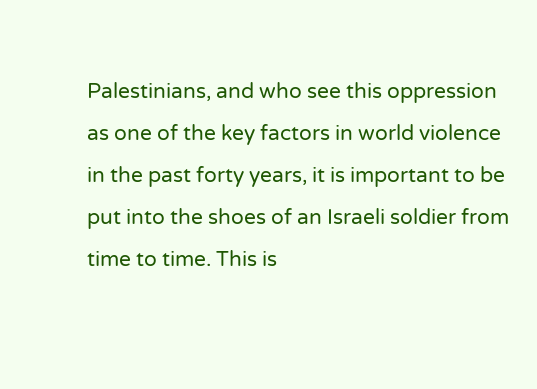Palestinians, and who see this oppression as one of the key factors in world violence in the past forty years, it is important to be put into the shoes of an Israeli soldier from time to time. This is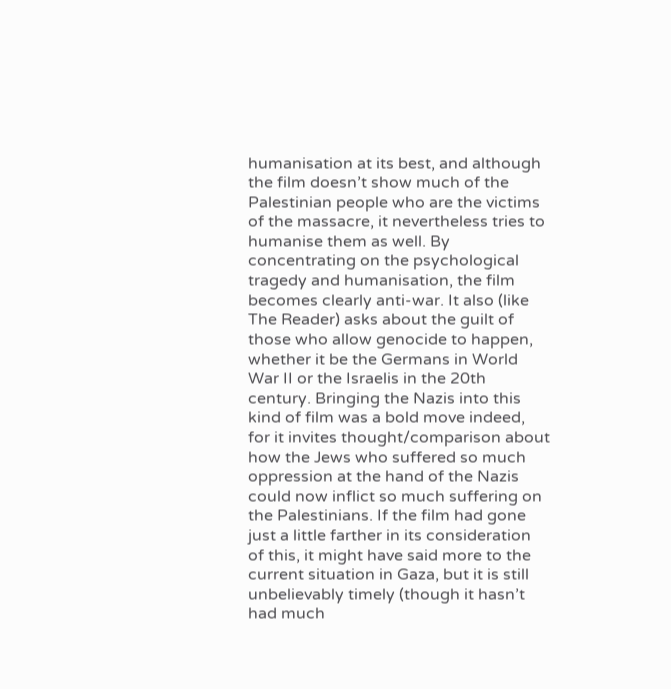humanisation at its best, and although the film doesn’t show much of the Palestinian people who are the victims of the massacre, it nevertheless tries to humanise them as well. By concentrating on the psychological tragedy and humanisation, the film becomes clearly anti-war. It also (like The Reader) asks about the guilt of those who allow genocide to happen, whether it be the Germans in World War II or the Israelis in the 20th century. Bringing the Nazis into this kind of film was a bold move indeed, for it invites thought/comparison about how the Jews who suffered so much oppression at the hand of the Nazis could now inflict so much suffering on the Palestinians. If the film had gone just a little farther in its consideration of this, it might have said more to the current situation in Gaza, but it is still unbelievably timely (though it hasn’t had much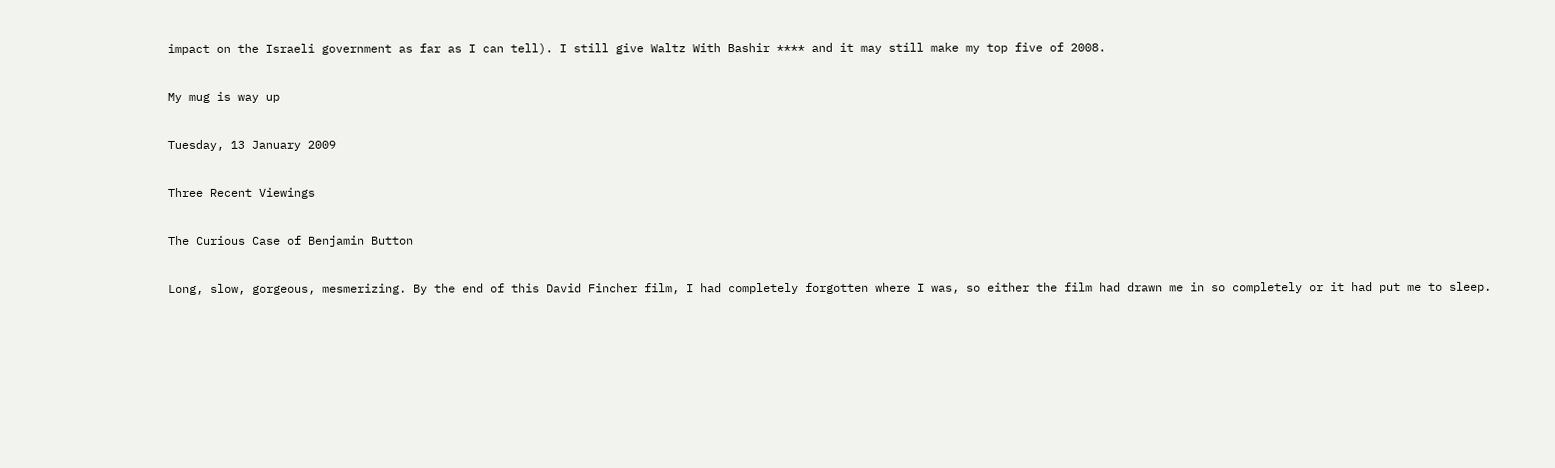impact on the Israeli government as far as I can tell). I still give Waltz With Bashir **** and it may still make my top five of 2008.

My mug is way up

Tuesday, 13 January 2009

Three Recent Viewings

The Curious Case of Benjamin Button

Long, slow, gorgeous, mesmerizing. By the end of this David Fincher film, I had completely forgotten where I was, so either the film had drawn me in so completely or it had put me to sleep.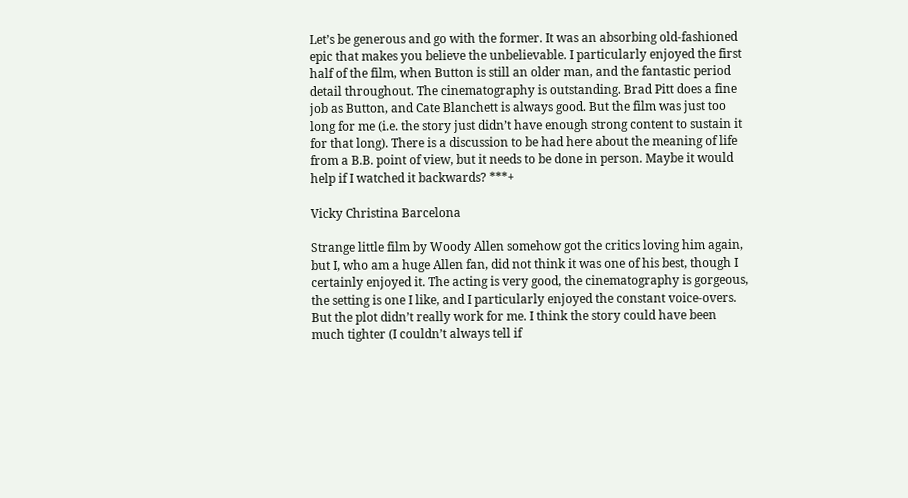Let’s be generous and go with the former. It was an absorbing old-fashioned epic that makes you believe the unbelievable. I particularly enjoyed the first half of the film, when Button is still an older man, and the fantastic period detail throughout. The cinematography is outstanding. Brad Pitt does a fine job as Button, and Cate Blanchett is always good. But the film was just too long for me (i.e. the story just didn’t have enough strong content to sustain it for that long). There is a discussion to be had here about the meaning of life from a B.B. point of view, but it needs to be done in person. Maybe it would help if I watched it backwards? ***+

Vicky Christina Barcelona

Strange little film by Woody Allen somehow got the critics loving him again, but I, who am a huge Allen fan, did not think it was one of his best, though I certainly enjoyed it. The acting is very good, the cinematography is gorgeous, the setting is one I like, and I particularly enjoyed the constant voice-overs. But the plot didn’t really work for me. I think the story could have been much tighter (I couldn’t always tell if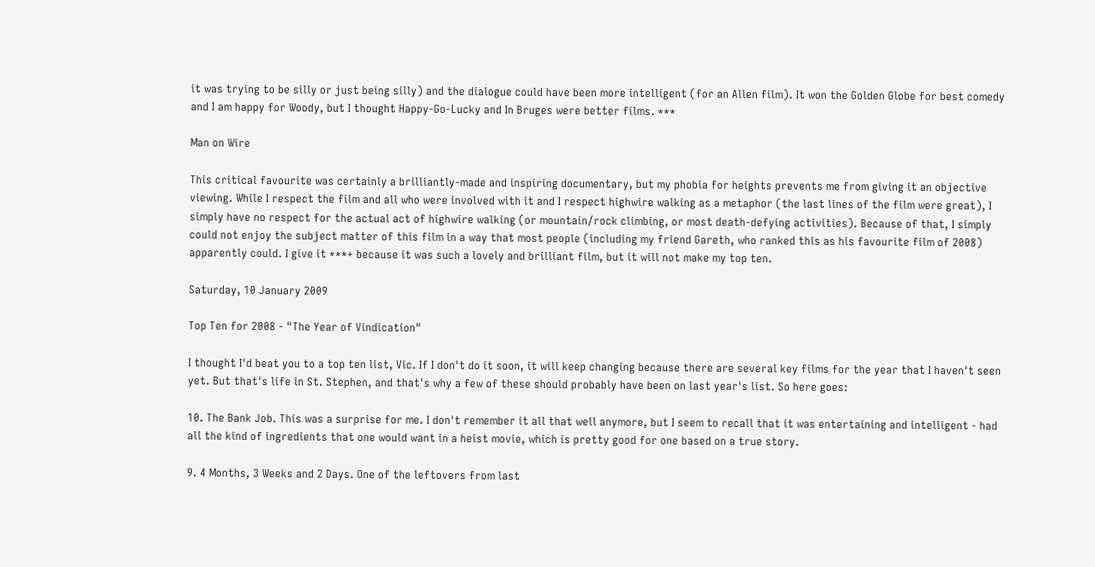it was trying to be silly or just being silly) and the dialogue could have been more intelligent (for an Allen film). It won the Golden Globe for best comedy and I am happy for Woody, but I thought Happy-Go-Lucky and In Bruges were better films. ***

Man on Wire

This critical favourite was certainly a brilliantly-made and inspiring documentary, but my phobia for heights prevents me from giving it an objective viewing. While I respect the film and all who were involved with it and I respect highwire walking as a metaphor (the last lines of the film were great), I simply have no respect for the actual act of highwire walking (or mountain/rock climbing, or most death-defying activities). Because of that, I simply could not enjoy the subject matter of this film in a way that most people (including my friend Gareth, who ranked this as his favourite film of 2008) apparently could. I give it ***+ because it was such a lovely and brilliant film, but it will not make my top ten.

Saturday, 10 January 2009

Top Ten for 2008 - "The Year of Vindication"

I thought I'd beat you to a top ten list, Vic. If I don't do it soon, it will keep changing because there are several key films for the year that I haven't seen yet. But that's life in St. Stephen, and that's why a few of these should probably have been on last year's list. So here goes:

10. The Bank Job. This was a surprise for me. I don't remember it all that well anymore, but I seem to recall that it was entertaining and intelligent - had all the kind of ingredients that one would want in a heist movie, which is pretty good for one based on a true story.

9. 4 Months, 3 Weeks and 2 Days. One of the leftovers from last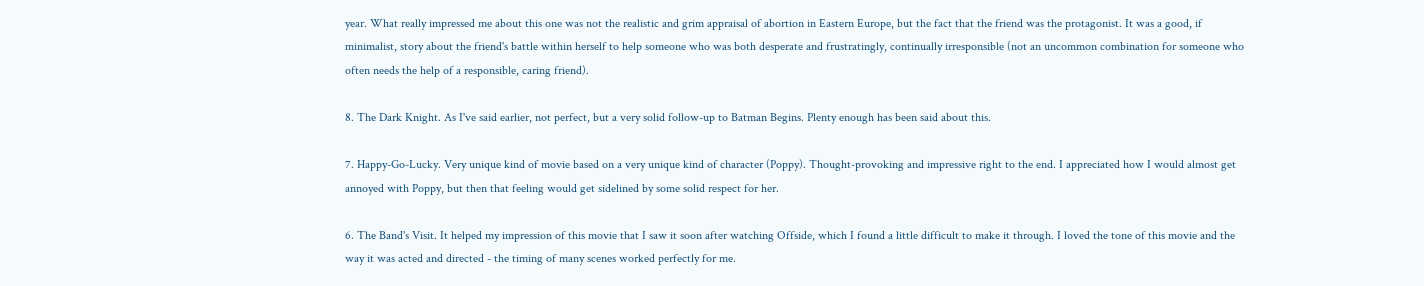year. What really impressed me about this one was not the realistic and grim appraisal of abortion in Eastern Europe, but the fact that the friend was the protagonist. It was a good, if minimalist, story about the friend's battle within herself to help someone who was both desperate and frustratingly, continually irresponsible (not an uncommon combination for someone who often needs the help of a responsible, caring friend).

8. The Dark Knight. As I've said earlier, not perfect, but a very solid follow-up to Batman Begins. Plenty enough has been said about this.

7. Happy-Go-Lucky. Very unique kind of movie based on a very unique kind of character (Poppy). Thought-provoking and impressive right to the end. I appreciated how I would almost get annoyed with Poppy, but then that feeling would get sidelined by some solid respect for her.

6. The Band's Visit. It helped my impression of this movie that I saw it soon after watching Offside, which I found a little difficult to make it through. I loved the tone of this movie and the way it was acted and directed - the timing of many scenes worked perfectly for me.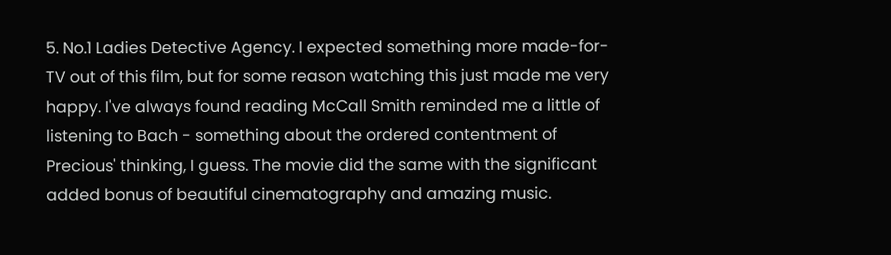5. No.1 Ladies Detective Agency. I expected something more made-for-TV out of this film, but for some reason watching this just made me very happy. I've always found reading McCall Smith reminded me a little of listening to Bach - something about the ordered contentment of Precious' thinking, I guess. The movie did the same with the significant added bonus of beautiful cinematography and amazing music.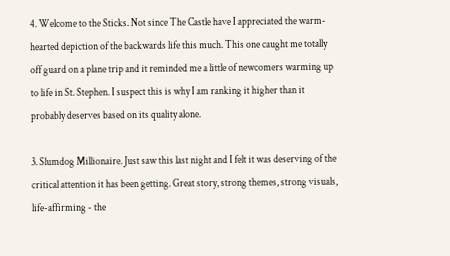4. Welcome to the Sticks. Not since The Castle have I appreciated the warm-hearted depiction of the backwards life this much. This one caught me totally off guard on a plane trip and it reminded me a little of newcomers warming up to life in St. Stephen. I suspect this is why I am ranking it higher than it probably deserves based on its quality alone.

3. Slumdog Millionaire. Just saw this last night and I felt it was deserving of the critical attention it has been getting. Great story, strong themes, strong visuals, life-affirming - the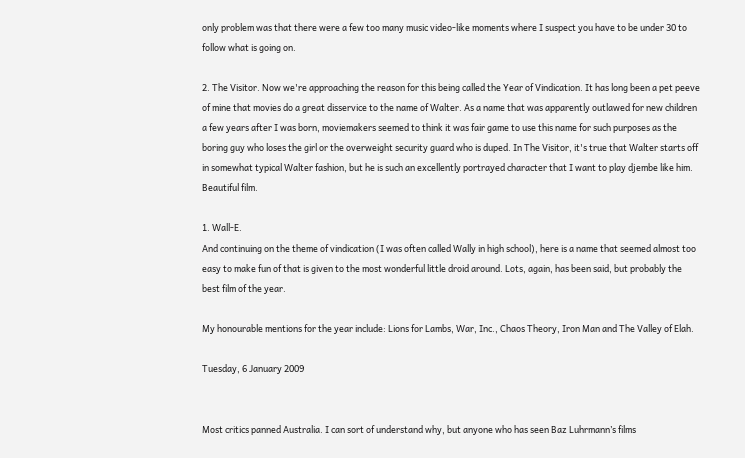only problem was that there were a few too many music video-like moments where I suspect you have to be under 30 to follow what is going on.

2. The Visitor. Now we're approaching the reason for this being called the Year of Vindication. It has long been a pet peeve of mine that movies do a great disservice to the name of Walter. As a name that was apparently outlawed for new children a few years after I was born, moviemakers seemed to think it was fair game to use this name for such purposes as the boring guy who loses the girl or the overweight security guard who is duped. In The Visitor, it's true that Walter starts off in somewhat typical Walter fashion, but he is such an excellently portrayed character that I want to play djembe like him. Beautiful film.

1. Wall-E.
And continuing on the theme of vindication (I was often called Wally in high school), here is a name that seemed almost too easy to make fun of that is given to the most wonderful little droid around. Lots, again, has been said, but probably the best film of the year.

My honourable mentions for the year include: Lions for Lambs, War, Inc., Chaos Theory, Iron Man and The Valley of Elah.

Tuesday, 6 January 2009


Most critics panned Australia. I can sort of understand why, but anyone who has seen Baz Luhrmann’s films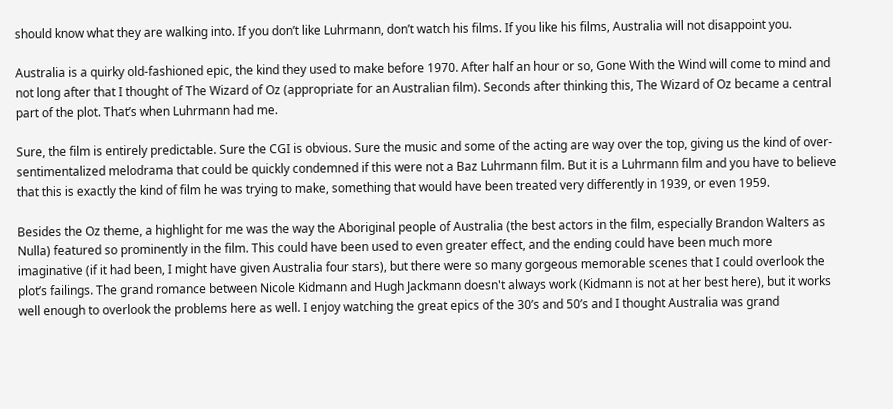should know what they are walking into. If you don’t like Luhrmann, don’t watch his films. If you like his films, Australia will not disappoint you.

Australia is a quirky old-fashioned epic, the kind they used to make before 1970. After half an hour or so, Gone With the Wind will come to mind and not long after that I thought of The Wizard of Oz (appropriate for an Australian film). Seconds after thinking this, The Wizard of Oz became a central part of the plot. That’s when Luhrmann had me.

Sure, the film is entirely predictable. Sure the CGI is obvious. Sure the music and some of the acting are way over the top, giving us the kind of over-sentimentalized melodrama that could be quickly condemned if this were not a Baz Luhrmann film. But it is a Luhrmann film and you have to believe that this is exactly the kind of film he was trying to make, something that would have been treated very differently in 1939, or even 1959.

Besides the Oz theme, a highlight for me was the way the Aboriginal people of Australia (the best actors in the film, especially Brandon Walters as Nulla) featured so prominently in the film. This could have been used to even greater effect, and the ending could have been much more imaginative (if it had been, I might have given Australia four stars), but there were so many gorgeous memorable scenes that I could overlook the plot’s failings. The grand romance between Nicole Kidmann and Hugh Jackmann doesn't always work (Kidmann is not at her best here), but it works well enough to overlook the problems here as well. I enjoy watching the great epics of the 30’s and 50’s and I thought Australia was grand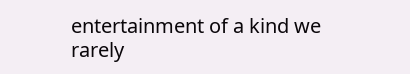entertainment of a kind we rarely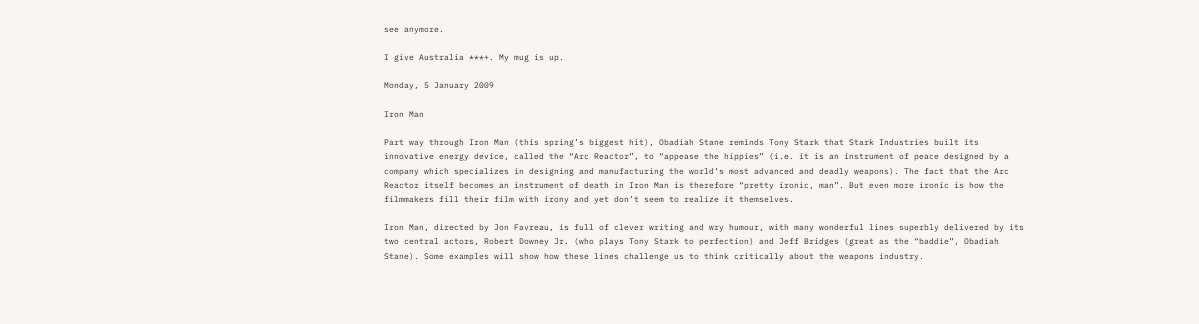see anymore.

I give Australia ***+. My mug is up.

Monday, 5 January 2009

Iron Man

Part way through Iron Man (this spring’s biggest hit), Obadiah Stane reminds Tony Stark that Stark Industries built its innovative energy device, called the “Arc Reactor”, to “appease the hippies” (i.e. it is an instrument of peace designed by a company which specializes in designing and manufacturing the world’s most advanced and deadly weapons). The fact that the Arc Reactor itself becomes an instrument of death in Iron Man is therefore “pretty ironic, man”. But even more ironic is how the filmmakers fill their film with irony and yet don’t seem to realize it themselves.

Iron Man, directed by Jon Favreau, is full of clever writing and wry humour, with many wonderful lines superbly delivered by its two central actors, Robert Downey Jr. (who plays Tony Stark to perfection) and Jeff Bridges (great as the “baddie”, Obadiah Stane). Some examples will show how these lines challenge us to think critically about the weapons industry.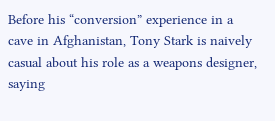Before his “conversion” experience in a cave in Afghanistan, Tony Stark is naively casual about his role as a weapons designer, saying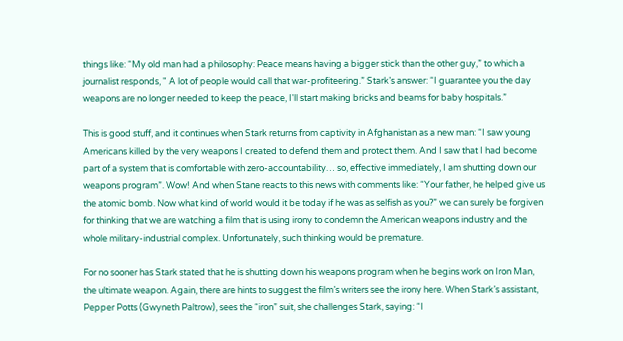things like: “My old man had a philosophy: Peace means having a bigger stick than the other guy,” to which a journalist responds, " A lot of people would call that war-profiteering.” Stark’s answer: “I guarantee you the day weapons are no longer needed to keep the peace, I'll start making bricks and beams for baby hospitals.”

This is good stuff, and it continues when Stark returns from captivity in Afghanistan as a new man: “I saw young Americans killed by the very weapons I created to defend them and protect them. And I saw that I had become part of a system that is comfortable with zero-accountability… so, effective immediately, I am shutting down our weapons program”. Wow! And when Stane reacts to this news with comments like: “Your father, he helped give us the atomic bomb. Now what kind of world would it be today if he was as selfish as you?” we can surely be forgiven for thinking that we are watching a film that is using irony to condemn the American weapons industry and the whole military-industrial complex. Unfortunately, such thinking would be premature.

For no sooner has Stark stated that he is shutting down his weapons program when he begins work on Iron Man, the ultimate weapon. Again, there are hints to suggest the film’s writers see the irony here. When Stark’s assistant, Pepper Potts (Gwyneth Paltrow), sees the “iron” suit, she challenges Stark, saying: “I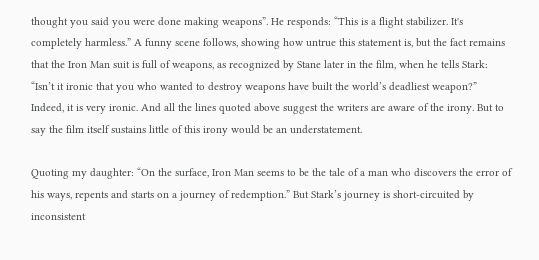thought you said you were done making weapons”. He responds: “This is a flight stabilizer. It's completely harmless.” A funny scene follows, showing how untrue this statement is, but the fact remains that the Iron Man suit is full of weapons, as recognized by Stane later in the film, when he tells Stark: “Isn’t it ironic that you who wanted to destroy weapons have built the world’s deadliest weapon?” Indeed, it is very ironic. And all the lines quoted above suggest the writers are aware of the irony. But to say the film itself sustains little of this irony would be an understatement.

Quoting my daughter: “On the surface, Iron Man seems to be the tale of a man who discovers the error of his ways, repents and starts on a journey of redemption.” But Stark’s journey is short-circuited by inconsistent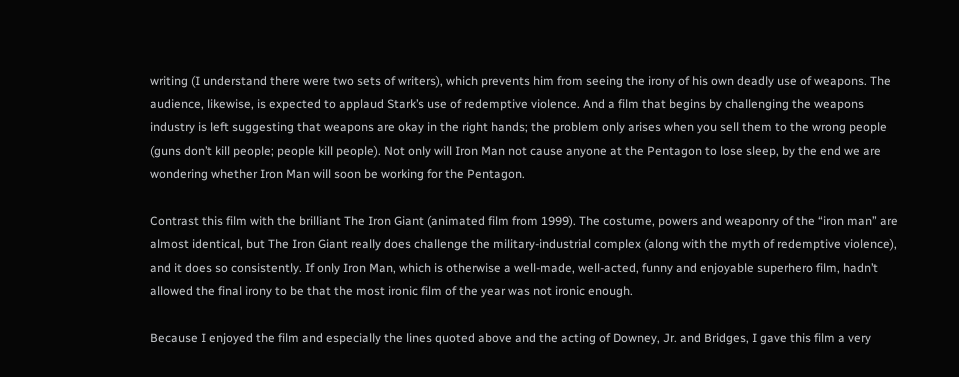writing (I understand there were two sets of writers), which prevents him from seeing the irony of his own deadly use of weapons. The audience, likewise, is expected to applaud Stark’s use of redemptive violence. And a film that begins by challenging the weapons industry is left suggesting that weapons are okay in the right hands; the problem only arises when you sell them to the wrong people (guns don’t kill people; people kill people). Not only will Iron Man not cause anyone at the Pentagon to lose sleep, by the end we are wondering whether Iron Man will soon be working for the Pentagon.

Contrast this film with the brilliant The Iron Giant (animated film from 1999). The costume, powers and weaponry of the “iron man” are almost identical, but The Iron Giant really does challenge the military-industrial complex (along with the myth of redemptive violence), and it does so consistently. If only Iron Man, which is otherwise a well-made, well-acted, funny and enjoyable superhero film, hadn’t allowed the final irony to be that the most ironic film of the year was not ironic enough.

Because I enjoyed the film and especially the lines quoted above and the acting of Downey, Jr. and Bridges, I gave this film a very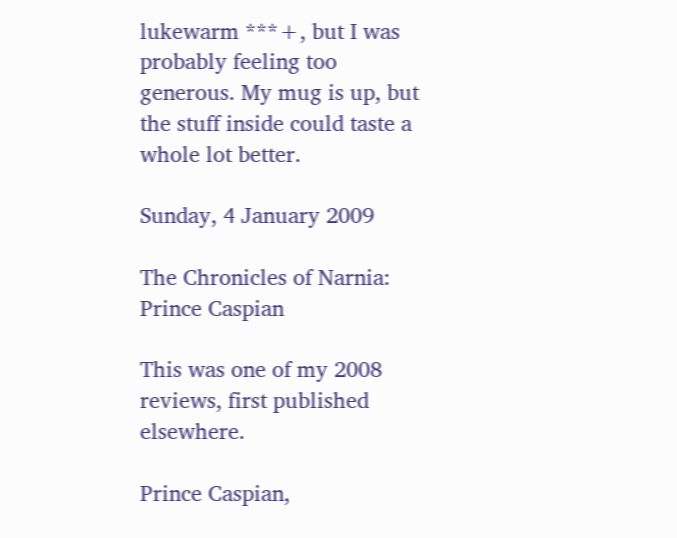lukewarm ***+, but I was probably feeling too generous. My mug is up, but the stuff inside could taste a whole lot better.

Sunday, 4 January 2009

The Chronicles of Narnia: Prince Caspian

This was one of my 2008 reviews, first published elsewhere.

Prince Caspian,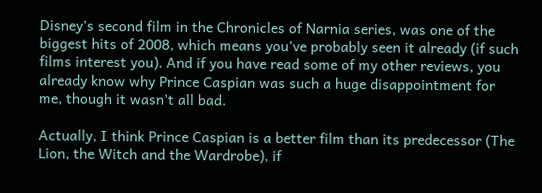Disney’s second film in the Chronicles of Narnia series, was one of the biggest hits of 2008, which means you’ve probably seen it already (if such films interest you). And if you have read some of my other reviews, you already know why Prince Caspian was such a huge disappointment for me, though it wasn’t all bad.

Actually, I think Prince Caspian is a better film than its predecessor (The Lion, the Witch and the Wardrobe), if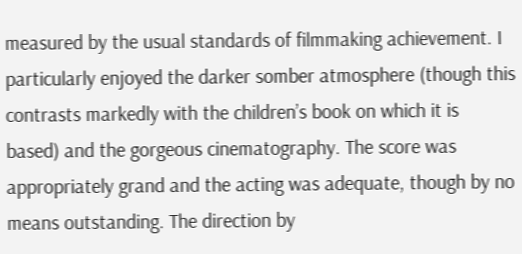measured by the usual standards of filmmaking achievement. I particularly enjoyed the darker somber atmosphere (though this contrasts markedly with the children’s book on which it is based) and the gorgeous cinematography. The score was appropriately grand and the acting was adequate, though by no means outstanding. The direction by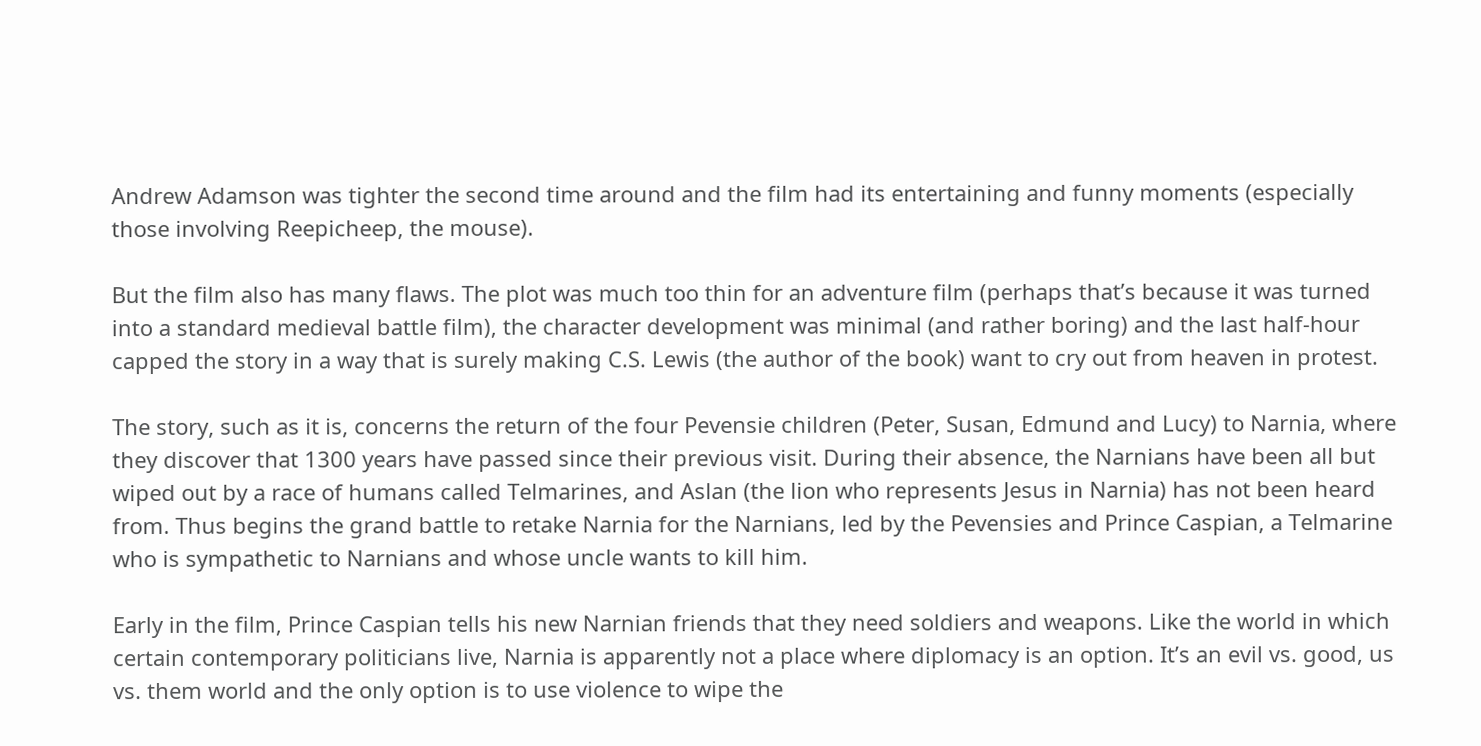Andrew Adamson was tighter the second time around and the film had its entertaining and funny moments (especially those involving Reepicheep, the mouse).

But the film also has many flaws. The plot was much too thin for an adventure film (perhaps that’s because it was turned into a standard medieval battle film), the character development was minimal (and rather boring) and the last half-hour capped the story in a way that is surely making C.S. Lewis (the author of the book) want to cry out from heaven in protest.

The story, such as it is, concerns the return of the four Pevensie children (Peter, Susan, Edmund and Lucy) to Narnia, where they discover that 1300 years have passed since their previous visit. During their absence, the Narnians have been all but wiped out by a race of humans called Telmarines, and Aslan (the lion who represents Jesus in Narnia) has not been heard from. Thus begins the grand battle to retake Narnia for the Narnians, led by the Pevensies and Prince Caspian, a Telmarine who is sympathetic to Narnians and whose uncle wants to kill him.

Early in the film, Prince Caspian tells his new Narnian friends that they need soldiers and weapons. Like the world in which certain contemporary politicians live, Narnia is apparently not a place where diplomacy is an option. It’s an evil vs. good, us vs. them world and the only option is to use violence to wipe the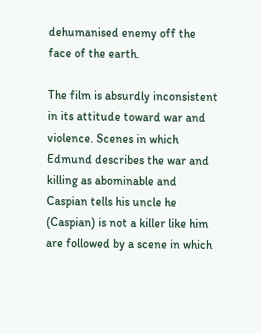dehumanised enemy off the face of the earth.

The film is absurdly inconsistent in its attitude toward war and violence. Scenes in which Edmund describes the war and killing as abominable and Caspian tells his uncle he (Caspian) is not a killer like him are followed by a scene in which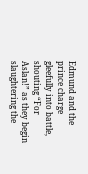Edmund and the prince charge gleefully into battle, shouting “For Aslan!” as they begin slaughtering the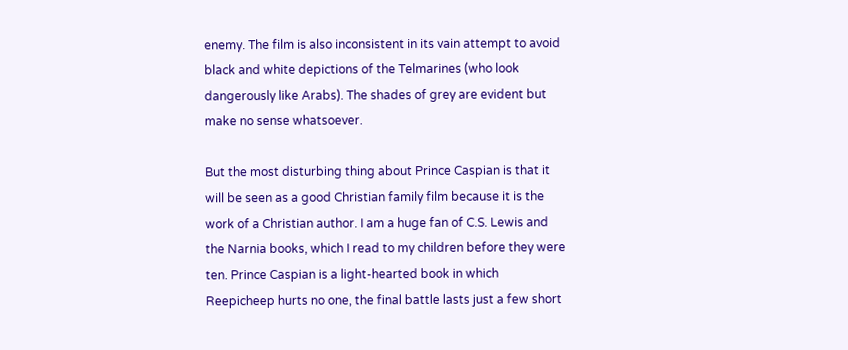enemy. The film is also inconsistent in its vain attempt to avoid black and white depictions of the Telmarines (who look dangerously like Arabs). The shades of grey are evident but make no sense whatsoever.

But the most disturbing thing about Prince Caspian is that it will be seen as a good Christian family film because it is the work of a Christian author. I am a huge fan of C.S. Lewis and the Narnia books, which I read to my children before they were ten. Prince Caspian is a light-hearted book in which Reepicheep hurts no one, the final battle lasts just a few short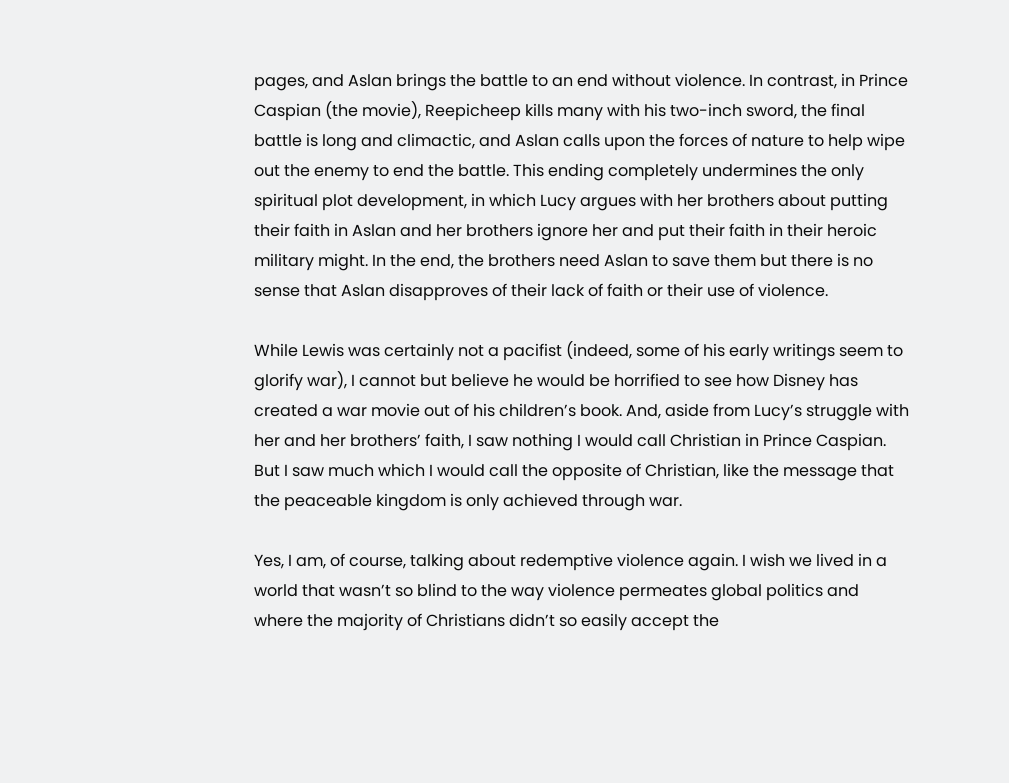pages, and Aslan brings the battle to an end without violence. In contrast, in Prince Caspian (the movie), Reepicheep kills many with his two-inch sword, the final battle is long and climactic, and Aslan calls upon the forces of nature to help wipe out the enemy to end the battle. This ending completely undermines the only spiritual plot development, in which Lucy argues with her brothers about putting their faith in Aslan and her brothers ignore her and put their faith in their heroic military might. In the end, the brothers need Aslan to save them but there is no sense that Aslan disapproves of their lack of faith or their use of violence.

While Lewis was certainly not a pacifist (indeed, some of his early writings seem to glorify war), I cannot but believe he would be horrified to see how Disney has created a war movie out of his children’s book. And, aside from Lucy’s struggle with her and her brothers’ faith, I saw nothing I would call Christian in Prince Caspian. But I saw much which I would call the opposite of Christian, like the message that the peaceable kingdom is only achieved through war.

Yes, I am, of course, talking about redemptive violence again. I wish we lived in a world that wasn’t so blind to the way violence permeates global politics and where the majority of Christians didn’t so easily accept the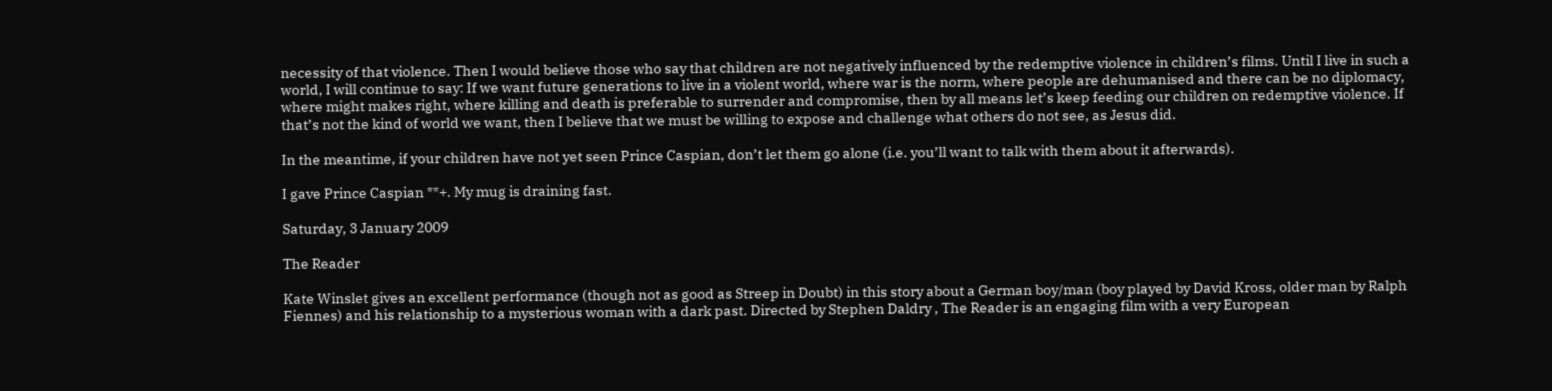necessity of that violence. Then I would believe those who say that children are not negatively influenced by the redemptive violence in children’s films. Until I live in such a world, I will continue to say: If we want future generations to live in a violent world, where war is the norm, where people are dehumanised and there can be no diplomacy, where might makes right, where killing and death is preferable to surrender and compromise, then by all means let’s keep feeding our children on redemptive violence. If that’s not the kind of world we want, then I believe that we must be willing to expose and challenge what others do not see, as Jesus did.

In the meantime, if your children have not yet seen Prince Caspian, don’t let them go alone (i.e. you’ll want to talk with them about it afterwards).

I gave Prince Caspian **+. My mug is draining fast.

Saturday, 3 January 2009

The Reader

Kate Winslet gives an excellent performance (though not as good as Streep in Doubt) in this story about a German boy/man (boy played by David Kross, older man by Ralph Fiennes) and his relationship to a mysterious woman with a dark past. Directed by Stephen Daldry , The Reader is an engaging film with a very European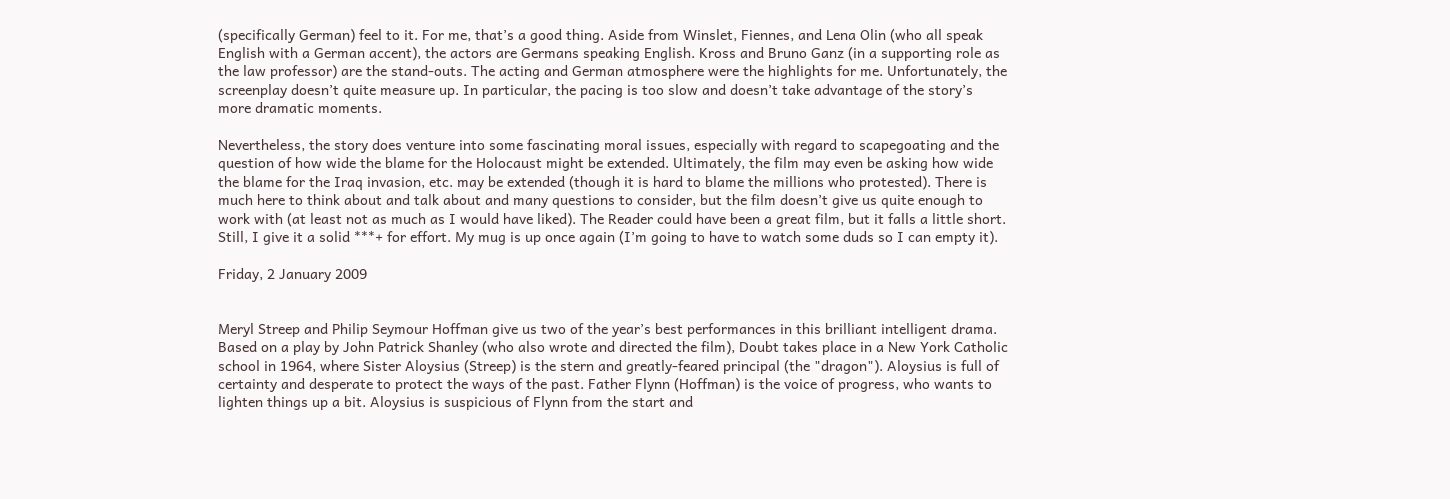(specifically German) feel to it. For me, that’s a good thing. Aside from Winslet, Fiennes, and Lena Olin (who all speak English with a German accent), the actors are Germans speaking English. Kross and Bruno Ganz (in a supporting role as the law professor) are the stand-outs. The acting and German atmosphere were the highlights for me. Unfortunately, the screenplay doesn’t quite measure up. In particular, the pacing is too slow and doesn’t take advantage of the story’s more dramatic moments.

Nevertheless, the story does venture into some fascinating moral issues, especially with regard to scapegoating and the question of how wide the blame for the Holocaust might be extended. Ultimately, the film may even be asking how wide the blame for the Iraq invasion, etc. may be extended (though it is hard to blame the millions who protested). There is much here to think about and talk about and many questions to consider, but the film doesn’t give us quite enough to work with (at least not as much as I would have liked). The Reader could have been a great film, but it falls a little short. Still, I give it a solid ***+ for effort. My mug is up once again (I’m going to have to watch some duds so I can empty it).

Friday, 2 January 2009


Meryl Streep and Philip Seymour Hoffman give us two of the year’s best performances in this brilliant intelligent drama. Based on a play by John Patrick Shanley (who also wrote and directed the film), Doubt takes place in a New York Catholic school in 1964, where Sister Aloysius (Streep) is the stern and greatly-feared principal (the "dragon"). Aloysius is full of certainty and desperate to protect the ways of the past. Father Flynn (Hoffman) is the voice of progress, who wants to lighten things up a bit. Aloysius is suspicious of Flynn from the start and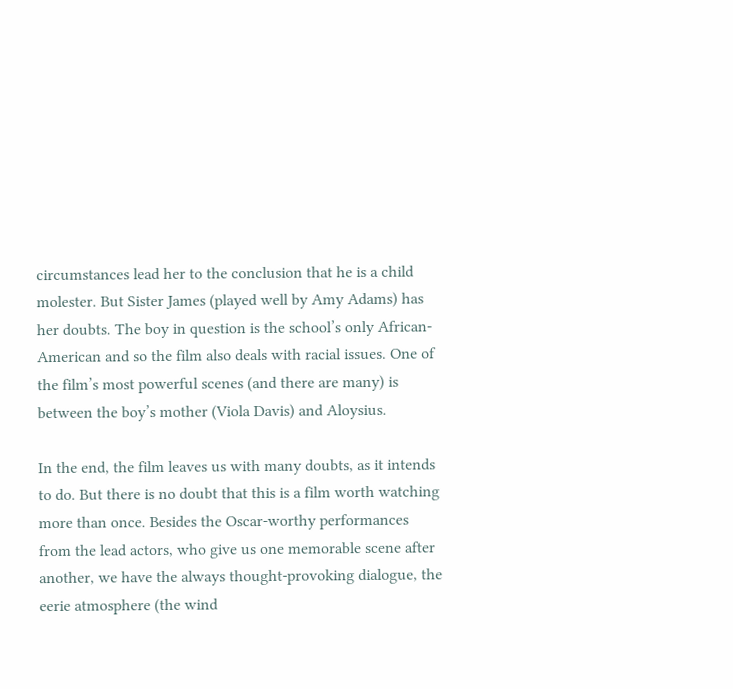circumstances lead her to the conclusion that he is a child molester. But Sister James (played well by Amy Adams) has her doubts. The boy in question is the school’s only African-American and so the film also deals with racial issues. One of the film’s most powerful scenes (and there are many) is between the boy’s mother (Viola Davis) and Aloysius.

In the end, the film leaves us with many doubts, as it intends to do. But there is no doubt that this is a film worth watching more than once. Besides the Oscar-worthy performances from the lead actors, who give us one memorable scene after another, we have the always thought-provoking dialogue, the eerie atmosphere (the wind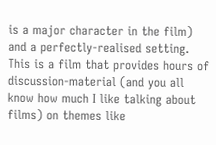is a major character in the film) and a perfectly-realised setting. This is a film that provides hours of discussion-material (and you all know how much I like talking about films) on themes like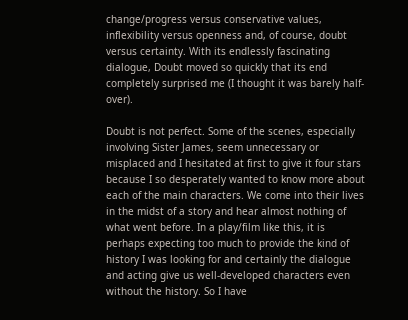change/progress versus conservative values, inflexibility versus openness and, of course, doubt versus certainty. With its endlessly fascinating dialogue, Doubt moved so quickly that its end completely surprised me (I thought it was barely half-over).

Doubt is not perfect. Some of the scenes, especially involving Sister James, seem unnecessary or misplaced and I hesitated at first to give it four stars because I so desperately wanted to know more about each of the main characters. We come into their lives in the midst of a story and hear almost nothing of what went before. In a play/film like this, it is perhaps expecting too much to provide the kind of history I was looking for and certainly the dialogue and acting give us well-developed characters even without the history. So I have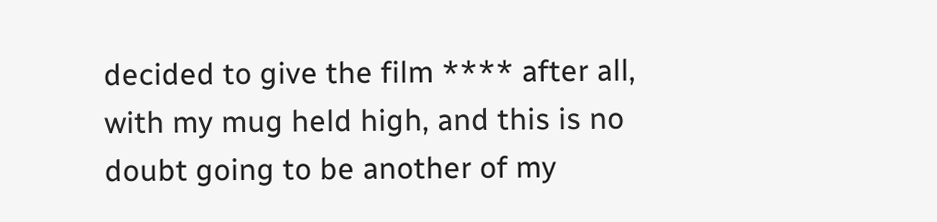decided to give the film **** after all, with my mug held high, and this is no doubt going to be another of my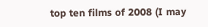top ten films of 2008 (I may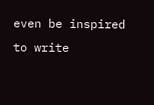even be inspired to write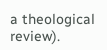a theological review).